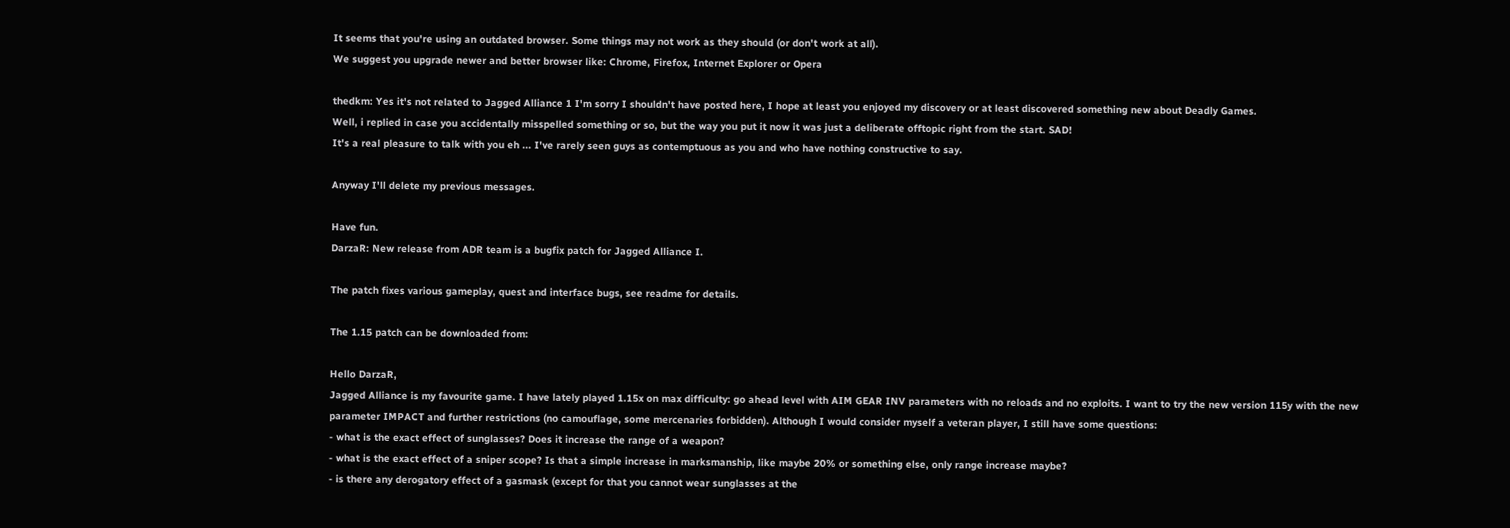It seems that you're using an outdated browser. Some things may not work as they should (or don't work at all).
We suggest you upgrade newer and better browser like: Chrome, Firefox, Internet Explorer or Opera

thedkm: Yes it's not related to Jagged Alliance 1 I'm sorry I shouldn't have posted here, I hope at least you enjoyed my discovery or at least discovered something new about Deadly Games.
Well, i replied in case you accidentally misspelled something or so, but the way you put it now it was just a deliberate offtopic right from the start. SAD!
It's a real pleasure to talk with you eh ... I've rarely seen guys as contemptuous as you and who have nothing constructive to say.

Anyway I'll delete my previous messages.

Have fun.
DarzaR: New release from ADR team is a bugfix patch for Jagged Alliance I.

The patch fixes various gameplay, quest and interface bugs, see readme for details.

The 1.15 patch can be downloaded from:

Hello DarzaR,
Jagged Alliance is my favourite game. I have lately played 1.15x on max difficulty: go ahead level with AIM GEAR INV parameters with no reloads and no exploits. I want to try the new version 115y with the new parameter IMPACT and further restrictions (no camouflage, some mercenaries forbidden). Although I would consider myself a veteran player, I still have some questions:
- what is the exact effect of sunglasses? Does it increase the range of a weapon?
- what is the exact effect of a sniper scope? Is that a simple increase in marksmanship, like maybe 20% or something else, only range increase maybe?
- is there any derogatory effect of a gasmask (except for that you cannot wear sunglasses at the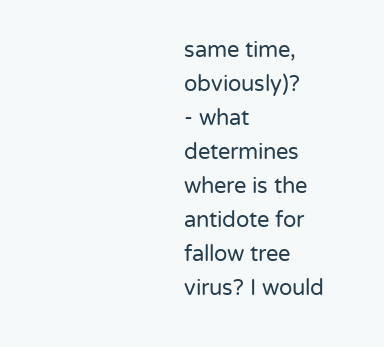same time, obviously)?
- what determines where is the antidote for fallow tree virus? I would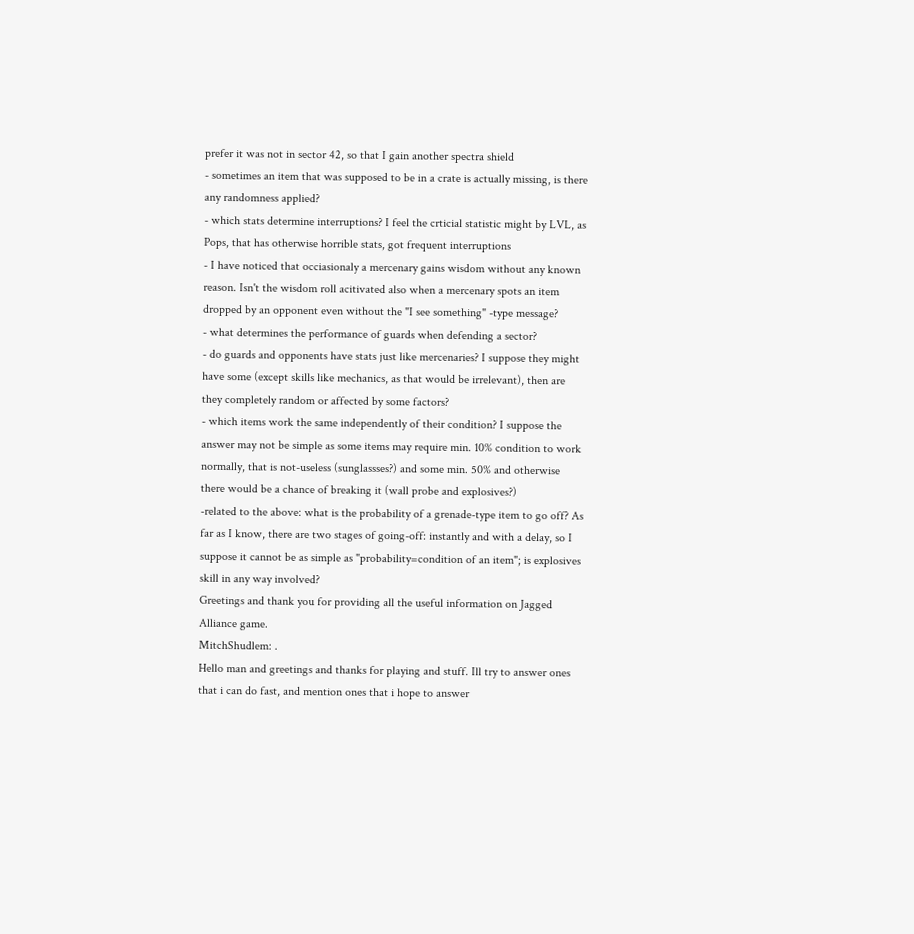prefer it was not in sector 42, so that I gain another spectra shield
- sometimes an item that was supposed to be in a crate is actually missing, is there any randomness applied?
- which stats determine interruptions? I feel the crticial statistic might by LVL, as Pops, that has otherwise horrible stats, got frequent interruptions
- I have noticed that occiasionaly a mercenary gains wisdom without any known reason. Isn't the wisdom roll acitivated also when a mercenary spots an item dropped by an opponent even without the "I see something" -type message?
- what determines the performance of guards when defending a sector?
- do guards and opponents have stats just like mercenaries? I suppose they might have some (except skills like mechanics, as that would be irrelevant), then are they completely random or affected by some factors?
- which items work the same independently of their condition? I suppose the answer may not be simple as some items may require min. 10% condition to work normally, that is not-useless (sunglassses?) and some min. 50% and otherwise there would be a chance of breaking it (wall probe and explosives?)
-related to the above: what is the probability of a grenade-type item to go off? As far as I know, there are two stages of going-off: instantly and with a delay, so I suppose it cannot be as simple as "probability=condition of an item"; is explosives skill in any way involved?
Greetings and thank you for providing all the useful information on Jagged Alliance game.
MitchShudlem: .
Hello man and greetings and thanks for playing and stuff. Ill try to answer ones that i can do fast, and mention ones that i hope to answer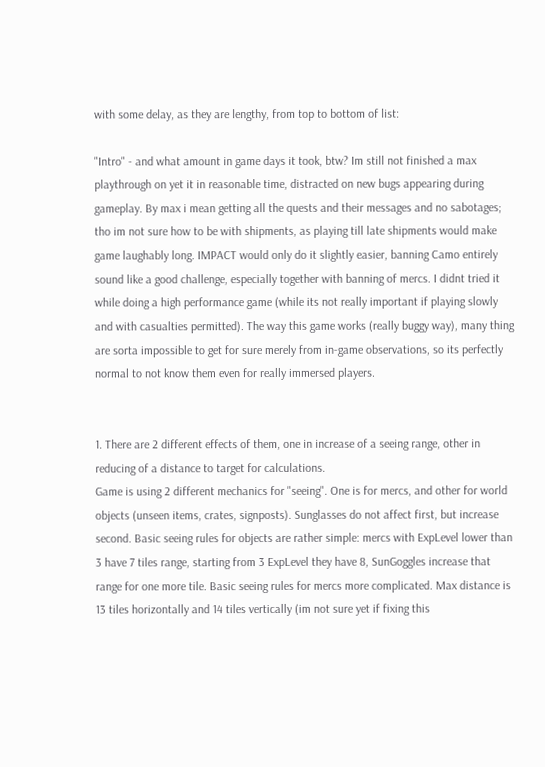with some delay, as they are lengthy, from top to bottom of list:

"Intro" - and what amount in game days it took, btw? Im still not finished a max playthrough on yet it in reasonable time, distracted on new bugs appearing during gameplay. By max i mean getting all the quests and their messages and no sabotages; tho im not sure how to be with shipments, as playing till late shipments would make game laughably long. IMPACT would only do it slightly easier, banning Camo entirely sound like a good challenge, especially together with banning of mercs. I didnt tried it while doing a high performance game (while its not really important if playing slowly and with casualties permitted). The way this game works (really buggy way), many thing are sorta impossible to get for sure merely from in-game observations, so its perfectly normal to not know them even for really immersed players.


1. There are 2 different effects of them, one in increase of a seeing range, other in reducing of a distance to target for calculations.
Game is using 2 different mechanics for "seeing". One is for mercs, and other for world objects (unseen items, crates, signposts). Sunglasses do not affect first, but increase second. Basic seeing rules for objects are rather simple: mercs with ExpLevel lower than 3 have 7 tiles range, starting from 3 ExpLevel they have 8, SunGoggles increase that range for one more tile. Basic seeing rules for mercs more complicated. Max distance is 13 tiles horizontally and 14 tiles vertically (im not sure yet if fixing this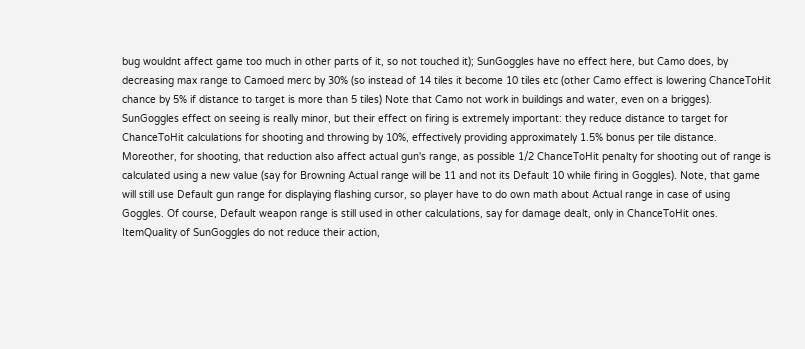bug wouldnt affect game too much in other parts of it, so not touched it); SunGoggles have no effect here, but Camo does, by decreasing max range to Camoed merc by 30% (so instead of 14 tiles it become 10 tiles etc (other Camo effect is lowering ChanceToHit chance by 5% if distance to target is more than 5 tiles) Note that Camo not work in buildings and water, even on a brigges).
SunGoggles effect on seeing is really minor, but their effect on firing is extremely important: they reduce distance to target for ChanceToHit calculations for shooting and throwing by 10%, effectively providing approximately 1.5% bonus per tile distance. Moreother, for shooting, that reduction also affect actual gun's range, as possible 1/2 ChanceToHit penalty for shooting out of range is calculated using a new value (say for Browning Actual range will be 11 and not its Default 10 while firing in Goggles). Note, that game will still use Default gun range for displaying flashing cursor, so player have to do own math about Actual range in case of using Goggles. Of course, Default weapon range is still used in other calculations, say for damage dealt, only in ChanceToHit ones. ItemQuality of SunGoggles do not reduce their action,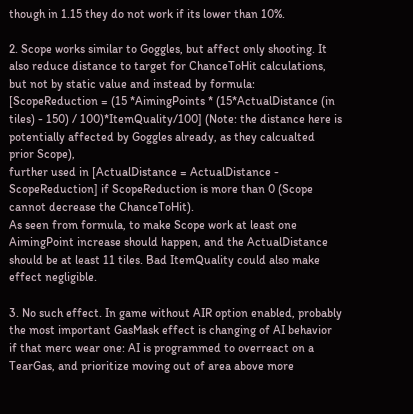though in 1.15 they do not work if its lower than 10%.

2. Scope works similar to Goggles, but affect only shooting. It also reduce distance to target for ChanceToHit calculations, but not by static value and instead by formula:
[ScopeReduction = (15 *AimingPoints * (15*ActualDistance (in tiles) - 150) / 100)*ItemQuality/100] (Note: the distance here is potentially affected by Goggles already, as they calcualted prior Scope),
further used in [ActualDistance = ActualDistance - ScopeReduction] if ScopeReduction is more than 0 (Scope cannot decrease the ChanceToHit).
As seen from formula, to make Scope work at least one AimingPoint increase should happen, and the ActualDistance should be at least 11 tiles. Bad ItemQuality could also make effect negligible.

3. No such effect. In game without AIR option enabled, probably the most important GasMask effect is changing of AI behavior if that merc wear one: AI is programmed to overreact on a TearGas, and prioritize moving out of area above more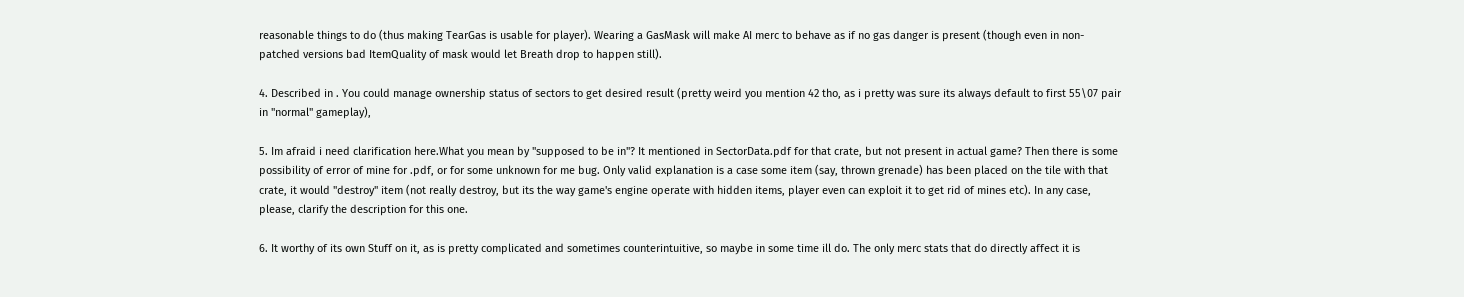reasonable things to do (thus making TearGas is usable for player). Wearing a GasMask will make AI merc to behave as if no gas danger is present (though even in non-patched versions bad ItemQuality of mask would let Breath drop to happen still).

4. Described in . You could manage ownership status of sectors to get desired result (pretty weird you mention 42 tho, as i pretty was sure its always default to first 55\07 pair in "normal" gameplay),

5. Im afraid i need clarification here.What you mean by "supposed to be in"? It mentioned in SectorData.pdf for that crate, but not present in actual game? Then there is some possibility of error of mine for .pdf, or for some unknown for me bug. Only valid explanation is a case some item (say, thrown grenade) has been placed on the tile with that crate, it would "destroy" item (not really destroy, but its the way game's engine operate with hidden items, player even can exploit it to get rid of mines etc). In any case, please, clarify the description for this one.

6. It worthy of its own Stuff on it, as is pretty complicated and sometimes counterintuitive, so maybe in some time ill do. The only merc stats that do directly affect it is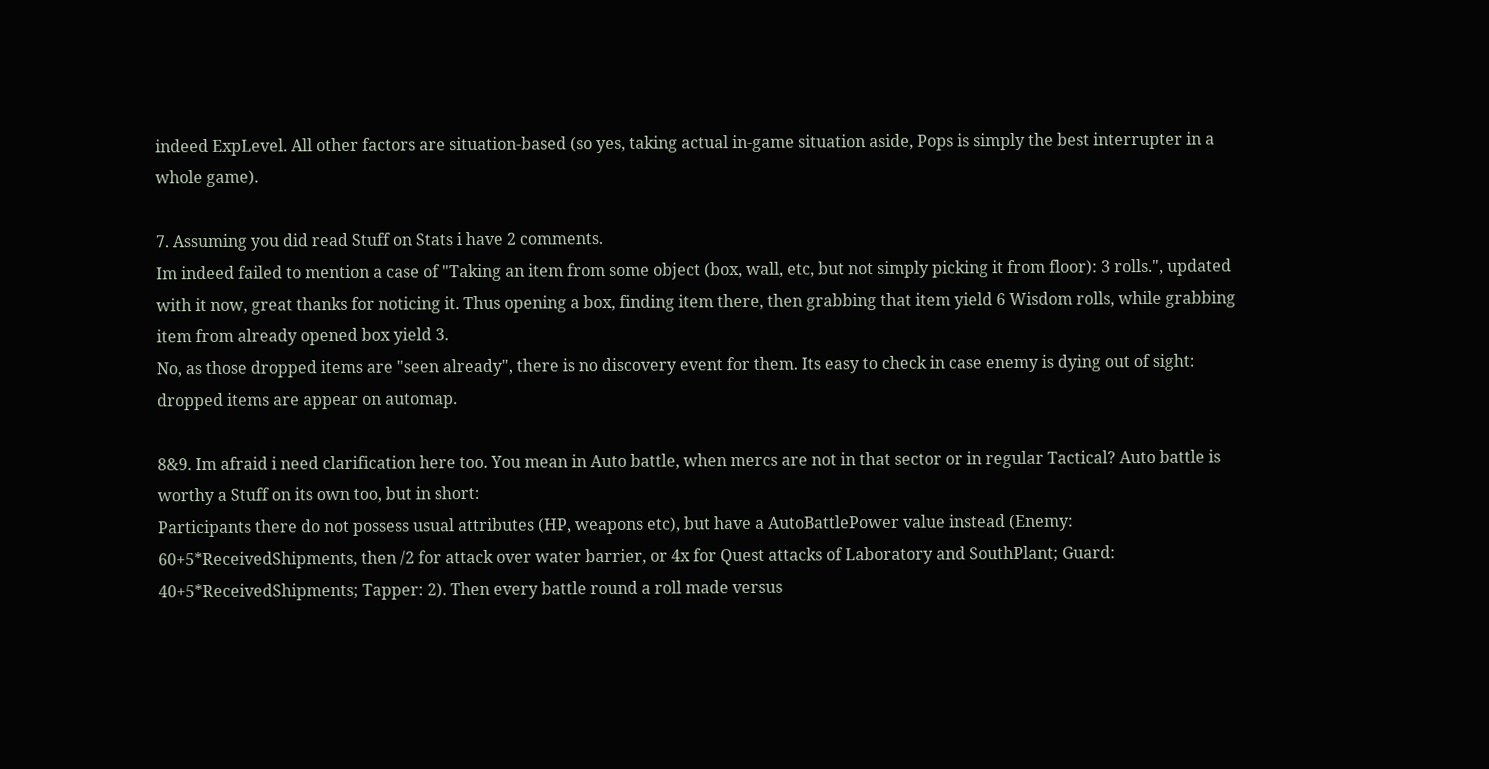indeed ExpLevel. All other factors are situation-based (so yes, taking actual in-game situation aside, Pops is simply the best interrupter in a whole game).

7. Assuming you did read Stuff on Stats i have 2 comments.
Im indeed failed to mention a case of "Taking an item from some object (box, wall, etc, but not simply picking it from floor): 3 rolls.", updated with it now, great thanks for noticing it. Thus opening a box, finding item there, then grabbing that item yield 6 Wisdom rolls, while grabbing item from already opened box yield 3.
No, as those dropped items are "seen already", there is no discovery event for them. Its easy to check in case enemy is dying out of sight: dropped items are appear on automap.

8&9. Im afraid i need clarification here too. You mean in Auto battle, when mercs are not in that sector or in regular Tactical? Auto battle is worthy a Stuff on its own too, but in short:
Participants there do not possess usual attributes (HP, weapons etc), but have a AutoBattlePower value instead (Enemy: 60+5*ReceivedShipments, then /2 for attack over water barrier, or 4x for Quest attacks of Laboratory and SouthPlant; Guard: 40+5*ReceivedShipments; Tapper: 2). Then every battle round a roll made versus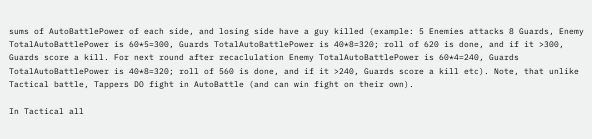sums of AutoBattlePower of each side, and losing side have a guy killed (example: 5 Enemies attacks 8 Guards, Enemy TotalAutoBattlePower is 60*5=300, Guards TotalAutoBattlePower is 40*8=320; roll of 620 is done, and if it >300, Guards score a kill. For next round after recaclulation Enemy TotalAutoBattlePower is 60*4=240, Guards TotalAutoBattlePower is 40*8=320; roll of 560 is done, and if it >240, Guards score a kill etc). Note, that unlike Tactical battle, Tappers DO fight in AutoBattle (and can win fight on their own).

In Tactical all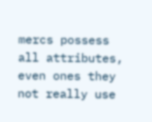mercs possess all attributes, even ones they not really use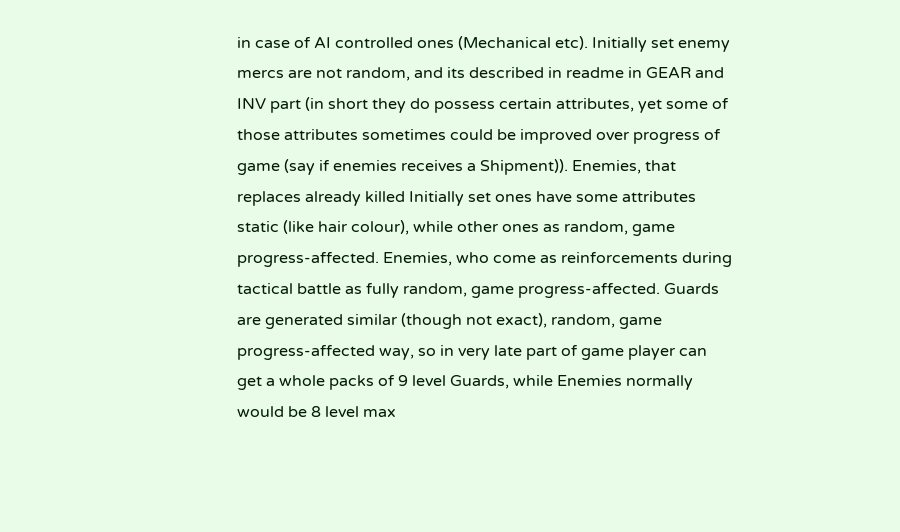in case of AI controlled ones (Mechanical etc). Initially set enemy mercs are not random, and its described in readme in GEAR and INV part (in short they do possess certain attributes, yet some of those attributes sometimes could be improved over progress of game (say if enemies receives a Shipment)). Enemies, that replaces already killed Initially set ones have some attributes static (like hair colour), while other ones as random, game progress-affected. Enemies, who come as reinforcements during tactical battle as fully random, game progress-affected. Guards are generated similar (though not exact), random, game progress-affected way, so in very late part of game player can get a whole packs of 9 level Guards, while Enemies normally would be 8 level max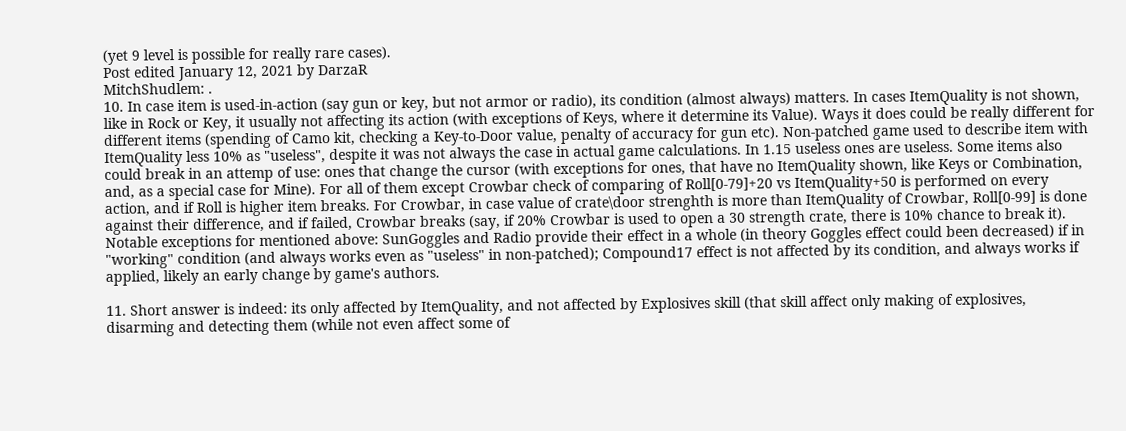(yet 9 level is possible for really rare cases).
Post edited January 12, 2021 by DarzaR
MitchShudlem: .
10. In case item is used-in-action (say gun or key, but not armor or radio), its condition (almost always) matters. In cases ItemQuality is not shown, like in Rock or Key, it usually not affecting its action (with exceptions of Keys, where it determine its Value). Ways it does could be really different for different items (spending of Camo kit, checking a Key-to-Door value, penalty of accuracy for gun etc). Non-patched game used to describe item with ItemQuality less 10% as "useless", despite it was not always the case in actual game calculations. In 1.15 useless ones are useless. Some items also could break in an attemp of use: ones that change the cursor (with exceptions for ones, that have no ItemQuality shown, like Keys or Combination, and, as a special case for Mine). For all of them except Crowbar check of comparing of Roll[0-79]+20 vs ItemQuality+50 is performed on every action, and if Roll is higher item breaks. For Crowbar, in case value of crate\door strenghth is more than ItemQuality of Crowbar, Roll[0-99] is done against their difference, and if failed, Crowbar breaks (say, if 20% Crowbar is used to open a 30 strength crate, there is 10% chance to break it).
Notable exceptions for mentioned above: SunGoggles and Radio provide their effect in a whole (in theory Goggles effect could been decreased) if in "working" condition (and always works even as "useless" in non-patched); Compound17 effect is not affected by its condition, and always works if applied, likely an early change by game's authors.

11. Short answer is indeed: its only affected by ItemQuality, and not affected by Explosives skill (that skill affect only making of explosives, disarming and detecting them (while not even affect some of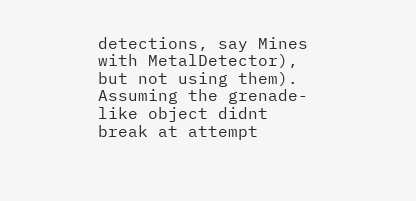detections, say Mines with MetalDetector), but not using them).
Assuming the grenade-like object didnt break at attempt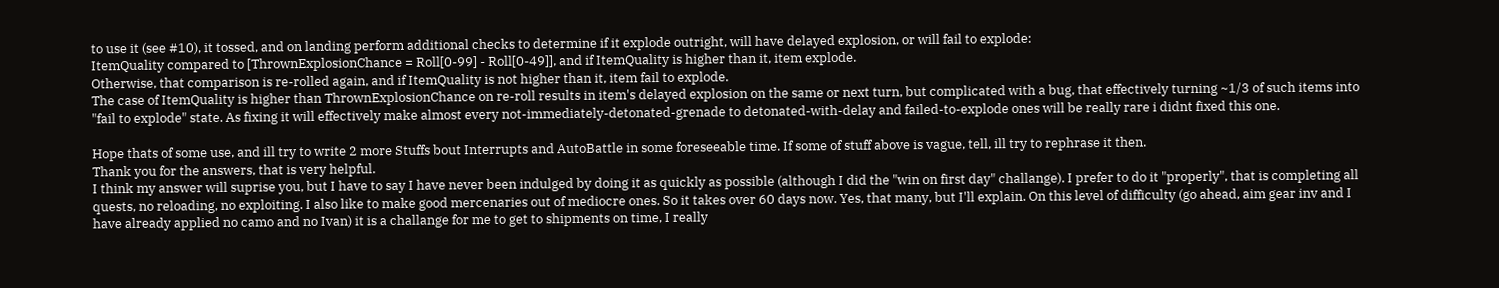to use it (see #10), it tossed, and on landing perform additional checks to determine if it explode outright, will have delayed explosion, or will fail to explode:
ItemQuality compared to [ThrownExplosionChance = Roll[0-99] - Roll[0-49]], and if ItemQuality is higher than it, item explode.
Otherwise, that comparison is re-rolled again, and if ItemQuality is not higher than it, item fail to explode.
The case of ItemQuality is higher than ThrownExplosionChance on re-roll results in item's delayed explosion on the same or next turn, but complicated with a bug, that effectively turning ~1/3 of such items into "fail to explode" state. As fixing it will effectively make almost every not-immediately-detonated-grenade to detonated-with-delay and failed-to-explode ones will be really rare i didnt fixed this one.

Hope thats of some use, and ill try to write 2 more Stuffs bout Interrupts and AutoBattle in some foreseeable time. If some of stuff above is vague, tell, ill try to rephrase it then.
Thank you for the answers, that is very helpful.
I think my answer will suprise you, but I have to say I have never been indulged by doing it as quickly as possible (although I did the "win on first day" challange). I prefer to do it "properly", that is completing all quests, no reloading, no exploiting. I also like to make good mercenaries out of mediocre ones. So it takes over 60 days now. Yes, that many, but I'll explain. On this level of difficulty (go ahead, aim gear inv and I have already applied no camo and no Ivan) it is a challange for me to get to shipments on time, I really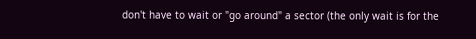don't have to wait or "go around" a sector (the only wait is for the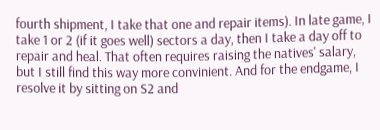fourth shipment, I take that one and repair items). In late game, I take 1 or 2 (if it goes well) sectors a day, then I take a day off to repair and heal. That often requires raising the natives' salary, but I still find this way more convinient. And for the endgame, I resolve it by sitting on S2 and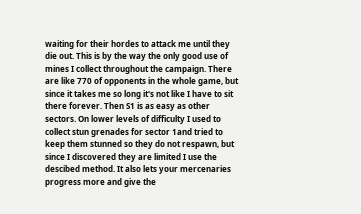waiting for their hordes to attack me until they die out. This is by the way the only good use of mines I collect throughout the campaign. There are like 770 of opponents in the whole game, but since it takes me so long it's not like I have to sit there forever. Then S1 is as easy as other sectors. On lower levels of difficulty I used to collect stun grenades for sector 1and tried to keep them stunned so they do not respawn, but since I discovered they are limited I use the descibed method. It also lets your mercenaries progress more and give the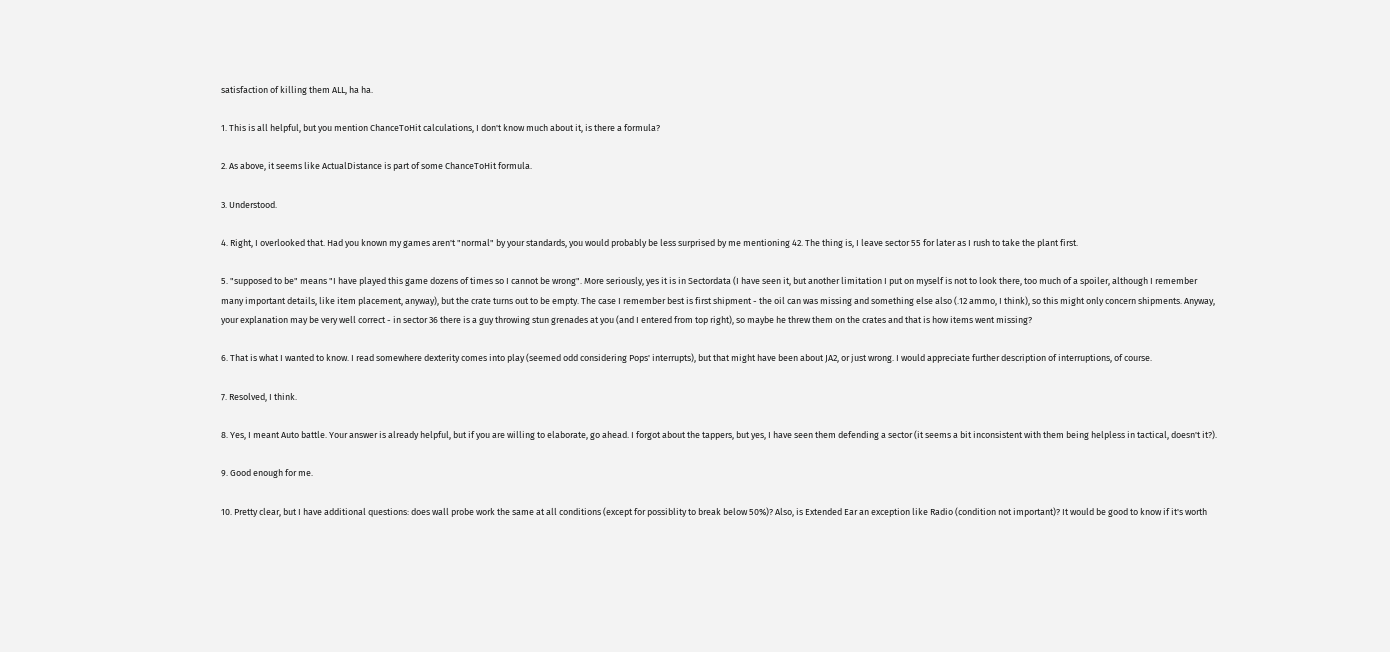satisfaction of killing them ALL, ha ha.

1. This is all helpful, but you mention ChanceToHit calculations, I don't know much about it, is there a formula?

2. As above, it seems like ActualDistance is part of some ChanceToHit formula.

3. Understood.

4. Right, I overlooked that. Had you known my games aren't "normal" by your standards, you would probably be less surprised by me mentioning 42. The thing is, I leave sector 55 for later as I rush to take the plant first.

5. "supposed to be" means "I have played this game dozens of times so I cannot be wrong". More seriously, yes it is in Sectordata (I have seen it, but another limitation I put on myself is not to look there, too much of a spoiler, although I remember many important details, like item placement, anyway), but the crate turns out to be empty. The case I remember best is first shipment - the oil can was missing and something else also (.12 ammo, I think), so this might only concern shipments. Anyway, your explanation may be very well correct - in sector 36 there is a guy throwing stun grenades at you (and I entered from top right), so maybe he threw them on the crates and that is how items went missing?

6. That is what I wanted to know. I read somewhere dexterity comes into play (seemed odd considering Pops' interrupts), but that might have been about JA2, or just wrong. I would appreciate further description of interruptions, of course.

7. Resolved, I think.

8. Yes, I meant Auto battle. Your answer is already helpful, but if you are willing to elaborate, go ahead. I forgot about the tappers, but yes, I have seen them defending a sector (it seems a bit inconsistent with them being helpless in tactical, doesn't it?).

9. Good enough for me.

10. Pretty clear, but I have additional questions: does wall probe work the same at all conditions (except for possiblity to break below 50%)? Also, is Extended Ear an exception like Radio (condition not important)? It would be good to know if it's worth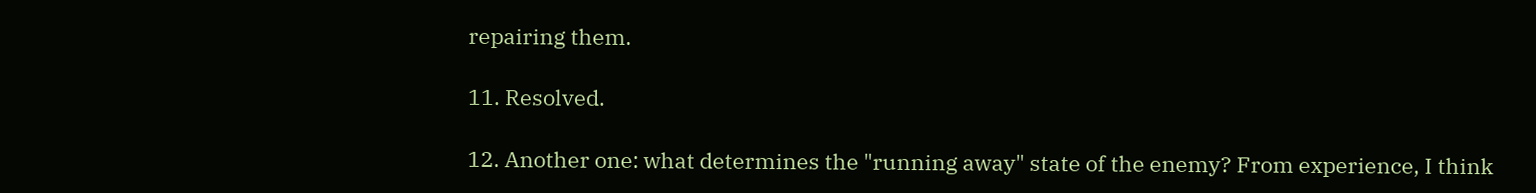repairing them.

11. Resolved.

12. Another one: what determines the "running away" state of the enemy? From experience, I think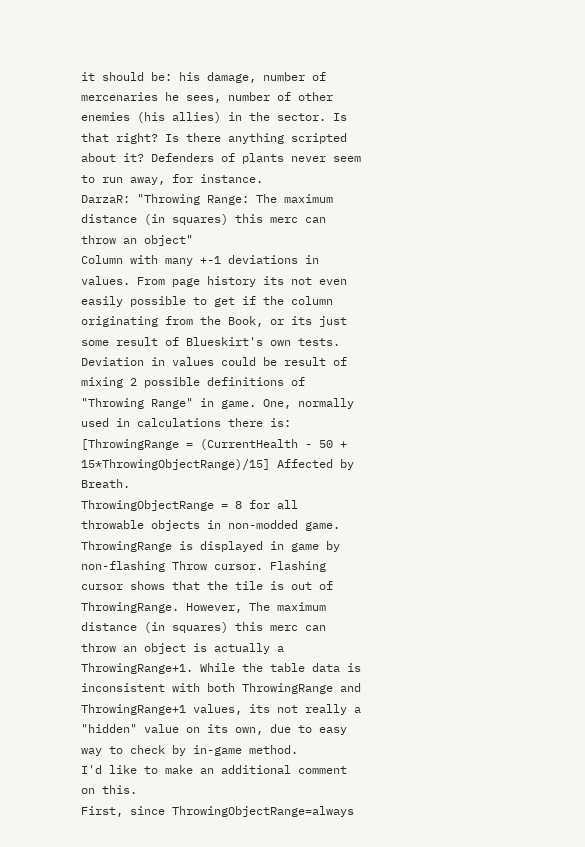it should be: his damage, number of mercenaries he sees, number of other enemies (his allies) in the sector. Is that right? Is there anything scripted about it? Defenders of plants never seem to run away, for instance.
DarzaR: "Throwing Range: The maximum distance (in squares) this merc can throw an object"
Column with many +-1 deviations in values. From page history its not even easily possible to get if the column originating from the Book, or its just some result of Blueskirt's own tests. Deviation in values could be result of mixing 2 possible definitions of "Throwing Range" in game. One, normally used in calculations there is:
[ThrowingRange = (CurrentHealth - 50 + 15*ThrowingObjectRange)/15] Affected by Breath.
ThrowingObjectRange = 8 for all throwable objects in non-modded game.
ThrowingRange is displayed in game by non-flashing Throw cursor. Flashing cursor shows that the tile is out of ThrowingRange. However, The maximum distance (in squares) this merc can throw an object is actually a ThrowingRange+1. While the table data is inconsistent with both ThrowingRange and ThrowingRange+1 values, its not really a "hidden" value on its own, due to easy way to check by in-game method.
I'd like to make an additional comment on this.
First, since ThrowingObjectRange=always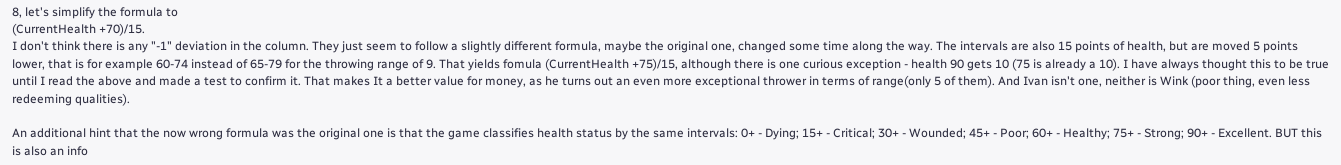8, let's simplify the formula to
(CurrentHealth +70)/15.
I don't think there is any "-1" deviation in the column. They just seem to follow a slightly different formula, maybe the original one, changed some time along the way. The intervals are also 15 points of health, but are moved 5 points lower, that is for example 60-74 instead of 65-79 for the throwing range of 9. That yields fomula (CurrentHealth +75)/15, although there is one curious exception - health 90 gets 10 (75 is already a 10). I have always thought this to be true until I read the above and made a test to confirm it. That makes It a better value for money, as he turns out an even more exceptional thrower in terms of range(only 5 of them). And Ivan isn't one, neither is Wink (poor thing, even less redeeming qualities).

An additional hint that the now wrong formula was the original one is that the game classifies health status by the same intervals: 0+ - Dying; 15+ - Critical; 30+ - Wounded; 45+ - Poor; 60+ - Healthy; 75+ - Strong; 90+ - Excellent. BUT this is also an info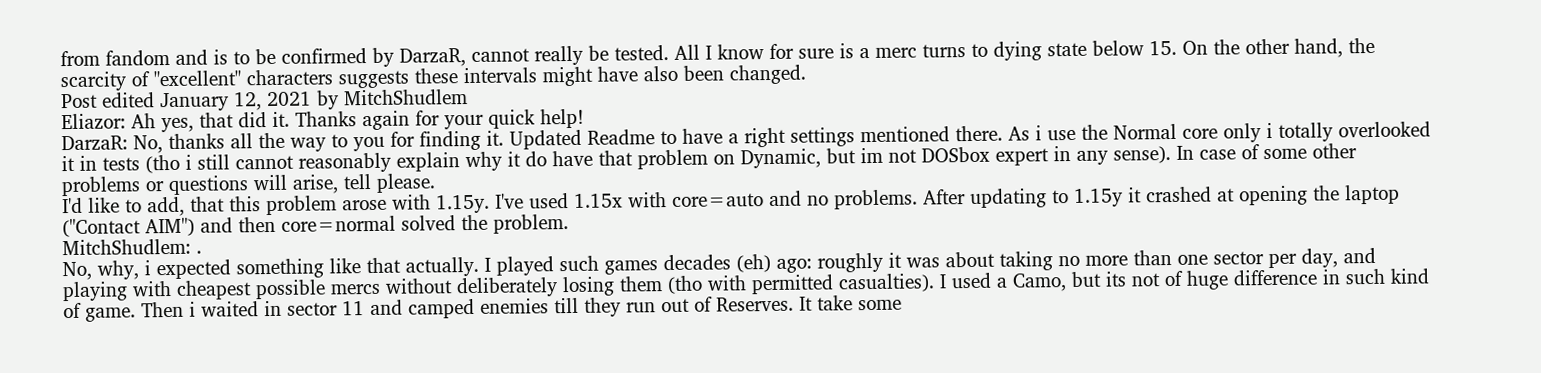from fandom and is to be confirmed by DarzaR, cannot really be tested. All I know for sure is a merc turns to dying state below 15. On the other hand, the scarcity of "excellent" characters suggests these intervals might have also been changed.
Post edited January 12, 2021 by MitchShudlem
Eliazor: Ah yes, that did it. Thanks again for your quick help!
DarzaR: No, thanks all the way to you for finding it. Updated Readme to have a right settings mentioned there. As i use the Normal core only i totally overlooked it in tests (tho i still cannot reasonably explain why it do have that problem on Dynamic, but im not DOSbox expert in any sense). In case of some other problems or questions will arise, tell please.
I'd like to add, that this problem arose with 1.15y. I've used 1.15x with core=auto and no problems. After updating to 1.15y it crashed at opening the laptop ("Contact AIM") and then core=normal solved the problem.
MitchShudlem: .
No, why, i expected something like that actually. I played such games decades (eh) ago: roughly it was about taking no more than one sector per day, and playing with cheapest possible mercs without deliberately losing them (tho with permitted casualties). I used a Camo, but its not of huge difference in such kind of game. Then i waited in sector 11 and camped enemies till they run out of Reserves. It take some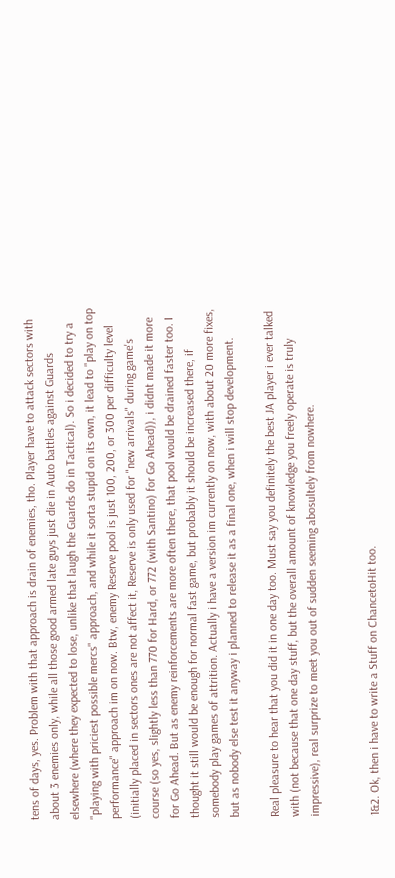tens of days, yes. Problem with that approach is drain of enemies, tho. Player have to attack sectors with about 3 enemies only, while all those good armed late guys just die in Auto battles against Guards elsewhere (where they expected to lose, unlike that laugh the Guards do in Tactical). So i decided to try a "playing with priciest possible mercs" approach, and while it sorta stupid on its own, it lead to "play on top performance" approach im on now. Btw, enemy Reserve pool is just 100, 200, or 300 per difficulty level (initially placed in sectors ones are not affect it, Reserve is only used for "new arrivals" during game's course (so yes, slightly less than 770 for Hard, or 772 (with Santino) for Go Ahead)), i didnt made it more for Go Ahead. But as enemy reinforcements are more often there, that pool would be drained faster too. I thought it still would be enough for normal fast game, but probably it should be increased there, if somebody play games of attrition. Actually i have a version im currently on now, with about 20 more fixes, but as nobody else test it anyway i planned to release it as a final one, when i will stop development.

Real pleasure to hear that you did it in one day too. Must say you definitely the best JA player i ever talked with (not because that one day stuff, but the overall amount of knowledge you freely operate is truly impressive), real surprize to meet you out of sudden seeming abosultely from nowhere.


1&2. Ok, then i have to write a Stuff on ChancetoHit too.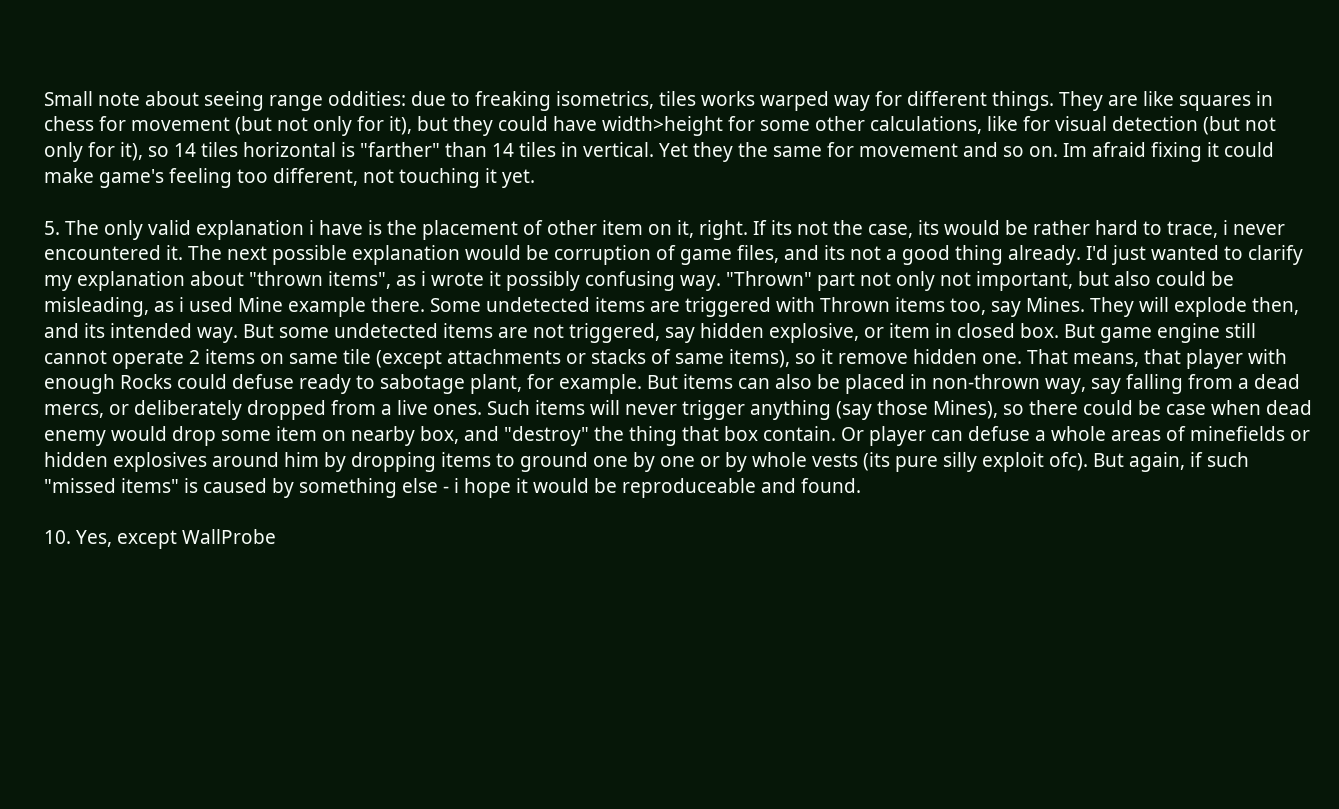Small note about seeing range oddities: due to freaking isometrics, tiles works warped way for different things. They are like squares in chess for movement (but not only for it), but they could have width>height for some other calculations, like for visual detection (but not only for it), so 14 tiles horizontal is "farther" than 14 tiles in vertical. Yet they the same for movement and so on. Im afraid fixing it could make game's feeling too different, not touching it yet.

5. The only valid explanation i have is the placement of other item on it, right. If its not the case, its would be rather hard to trace, i never encountered it. The next possible explanation would be corruption of game files, and its not a good thing already. I'd just wanted to clarify my explanation about "thrown items", as i wrote it possibly confusing way. "Thrown" part not only not important, but also could be misleading, as i used Mine example there. Some undetected items are triggered with Thrown items too, say Mines. They will explode then, and its intended way. But some undetected items are not triggered, say hidden explosive, or item in closed box. But game engine still cannot operate 2 items on same tile (except attachments or stacks of same items), so it remove hidden one. That means, that player with enough Rocks could defuse ready to sabotage plant, for example. But items can also be placed in non-thrown way, say falling from a dead mercs, or deliberately dropped from a live ones. Such items will never trigger anything (say those Mines), so there could be case when dead enemy would drop some item on nearby box, and "destroy" the thing that box contain. Or player can defuse a whole areas of minefields or hidden explosives around him by dropping items to ground one by one or by whole vests (its pure silly exploit ofc). But again, if such "missed items" is caused by something else - i hope it would be reproduceable and found.

10. Yes, except WallProbe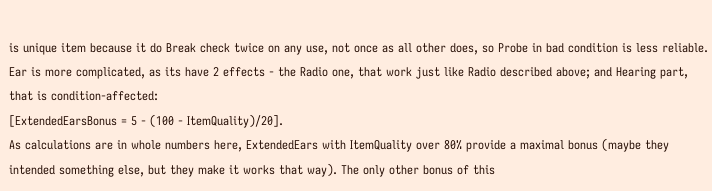is unique item because it do Break check twice on any use, not once as all other does, so Probe in bad condition is less reliable. Ear is more complicated, as its have 2 effects - the Radio one, that work just like Radio described above; and Hearing part, that is condition-affected:
[ExtendedEarsBonus = 5 - (100 - ItemQuality)/20].
As calculations are in whole numbers here, ExtendedEars with ItemQuality over 80% provide a maximal bonus (maybe they intended something else, but they make it works that way). The only other bonus of this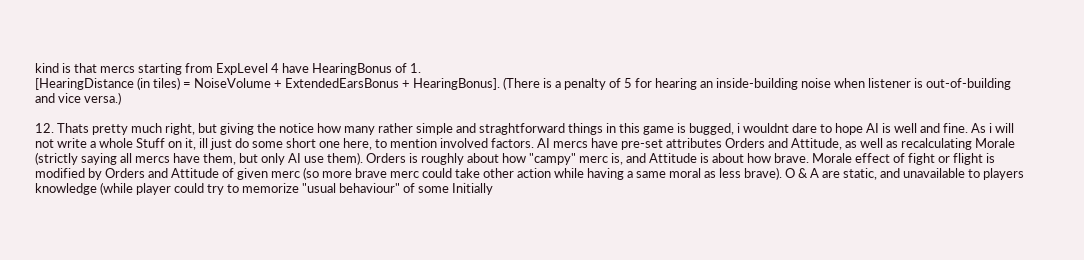kind is that mercs starting from ExpLevel 4 have HearingBonus of 1.
[HearingDistance (in tiles) = NoiseVolume + ExtendedEarsBonus + HearingBonus]. (There is a penalty of 5 for hearing an inside-building noise when listener is out-of-building and vice versa.)

12. Thats pretty much right, but giving the notice how many rather simple and straghtforward things in this game is bugged, i wouldnt dare to hope AI is well and fine. As i will not write a whole Stuff on it, ill just do some short one here, to mention involved factors. AI mercs have pre-set attributes Orders and Attitude, as well as recalculating Morale (strictly saying all mercs have them, but only AI use them). Orders is roughly about how "campy" merc is, and Attitude is about how brave. Morale effect of fight or flight is modified by Orders and Attitude of given merc (so more brave merc could take other action while having a same moral as less brave). O & A are static, and unavailable to players knowledge (while player could try to memorize "usual behaviour" of some Initially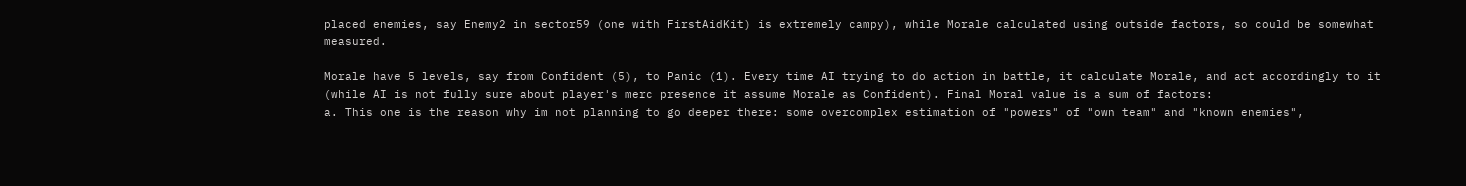placed enemies, say Enemy2 in sector59 (one with FirstAidKit) is extremely campy), while Morale calculated using outside factors, so could be somewhat measured.

Morale have 5 levels, say from Confident (5), to Panic (1). Every time AI trying to do action in battle, it calculate Morale, and act accordingly to it (while AI is not fully sure about player's merc presence it assume Morale as Confident). Final Moral value is a sum of factors:
a. This one is the reason why im not planning to go deeper there: some overcomplex estimation of "powers" of "own team" and "known enemies",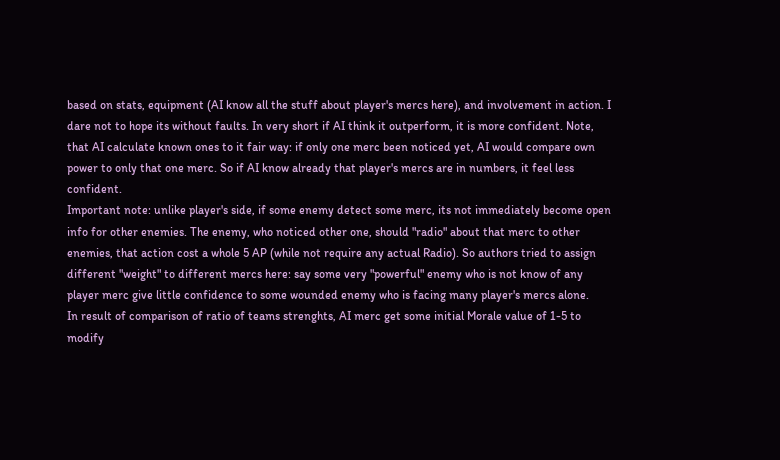based on stats, equipment (AI know all the stuff about player's mercs here), and involvement in action. I dare not to hope its without faults. In very short if AI think it outperform, it is more confident. Note, that AI calculate known ones to it fair way: if only one merc been noticed yet, AI would compare own power to only that one merc. So if AI know already that player's mercs are in numbers, it feel less confident.
Important note: unlike player's side, if some enemy detect some merc, its not immediately become open info for other enemies. The enemy, who noticed other one, should "radio" about that merc to other enemies, that action cost a whole 5 AP (while not require any actual Radio). So authors tried to assign different "weight" to different mercs here: say some very "powerful" enemy who is not know of any player merc give little confidence to some wounded enemy who is facing many player's mercs alone.
In result of comparison of ratio of teams strenghts, AI merc get some initial Morale value of 1-5 to modify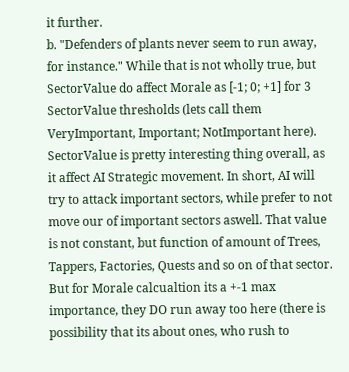it further.
b. "Defenders of plants never seem to run away, for instance." While that is not wholly true, but SectorValue do affect Morale as [-1; 0; +1] for 3 SectorValue thresholds (lets call them VeryImportant, Important; NotImportant here). SectorValue is pretty interesting thing overall, as it affect AI Strategic movement. In short, AI will try to attack important sectors, while prefer to not move our of important sectors aswell. That value is not constant, but function of amount of Trees, Tappers, Factories, Quests and so on of that sector. But for Morale calcualtion its a +-1 max importance, they DO run away too here (there is possibility that its about ones, who rush to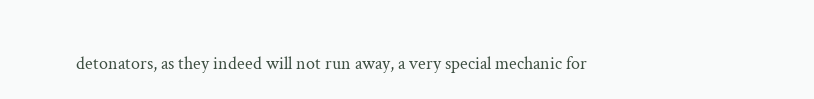detonators, as they indeed will not run away, a very special mechanic for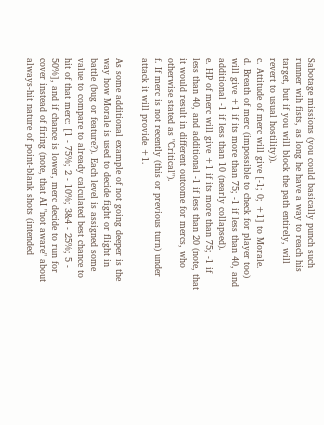Sabotage missions (you could basically punch such runner wih fists, as long he have a way to reach his target, but if you will block the path entirely, will revert to usual hostility)).
c. Attitude of merc will give [-1; 0; +1] to Morale.
d. Breath of merc (impossible to check for player too) will give +1 if its more than 75; -1 if less than 40, and additional -1 if less than 10 (nearly collapsed).
e. HP of merc will give +1 if its more than 75; -1 if less than 40, and additional -1 if less than 20 (note, that it would result in different outcome for mercs, who otherwise stated as "Critical").
f. If merc is not recently (this or previous turn) under attack it will provide +1.

As some additional example of not going deeper is the way how Morale is used to decide fight or flight in battle (bug or feature?). Each level is assigned some value to compare to already calculated best chance to hit of that merc: [1 - 75%; 2 - 10%; 3&4 - 25%; 5 - 50%], and if chance is lower, merc decide to run for cover instead of firing (note, that AI "not aware" about always-hit nature of point-blank shots (intended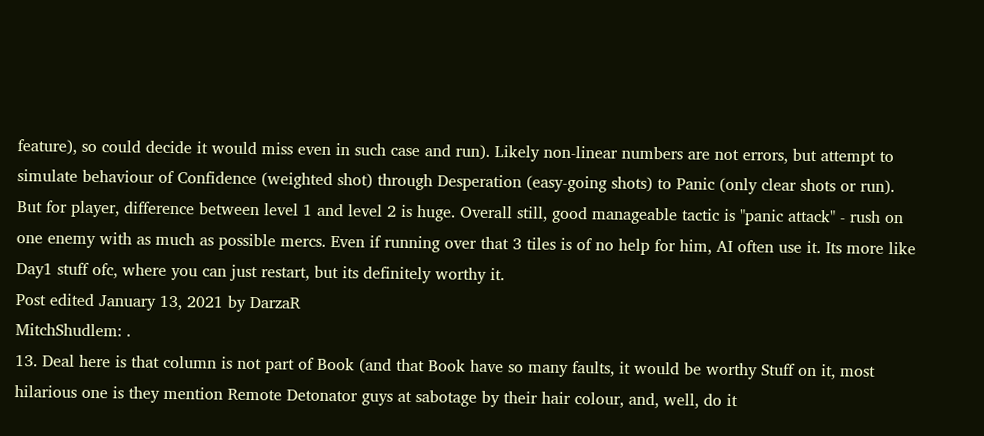feature), so could decide it would miss even in such case and run). Likely non-linear numbers are not errors, but attempt to simulate behaviour of Confidence (weighted shot) through Desperation (easy-going shots) to Panic (only clear shots or run). But for player, difference between level 1 and level 2 is huge. Overall still, good manageable tactic is "panic attack" - rush on one enemy with as much as possible mercs. Even if running over that 3 tiles is of no help for him, AI often use it. Its more like Day1 stuff ofc, where you can just restart, but its definitely worthy it.
Post edited January 13, 2021 by DarzaR
MitchShudlem: .
13. Deal here is that column is not part of Book (and that Book have so many faults, it would be worthy Stuff on it, most hilarious one is they mention Remote Detonator guys at sabotage by their hair colour, and, well, do it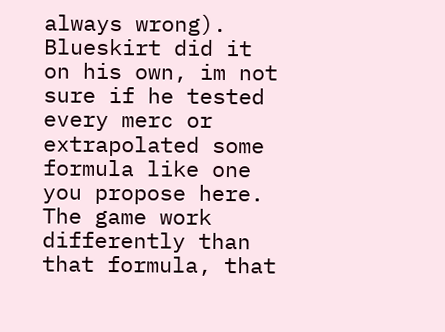always wrong). Blueskirt did it on his own, im not sure if he tested every merc or extrapolated some formula like one you propose here. The game work differently than that formula, that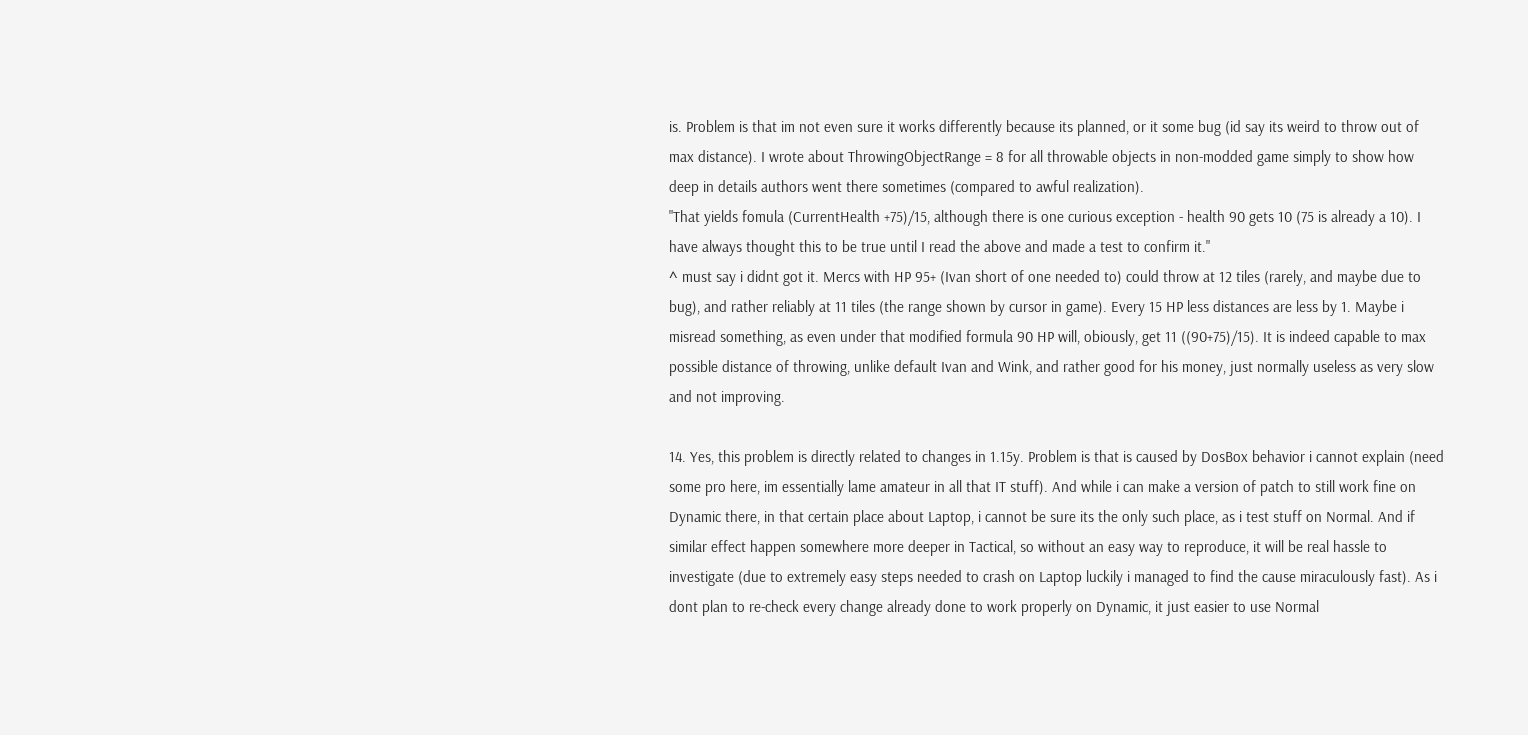is. Problem is that im not even sure it works differently because its planned, or it some bug (id say its weird to throw out of max distance). I wrote about ThrowingObjectRange = 8 for all throwable objects in non-modded game simply to show how deep in details authors went there sometimes (compared to awful realization).
"That yields fomula (CurrentHealth +75)/15, although there is one curious exception - health 90 gets 10 (75 is already a 10). I have always thought this to be true until I read the above and made a test to confirm it."
^ must say i didnt got it. Mercs with HP 95+ (Ivan short of one needed to) could throw at 12 tiles (rarely, and maybe due to bug), and rather reliably at 11 tiles (the range shown by cursor in game). Every 15 HP less distances are less by 1. Maybe i misread something, as even under that modified formula 90 HP will, obiously, get 11 ((90+75)/15). It is indeed capable to max possible distance of throwing, unlike default Ivan and Wink, and rather good for his money, just normally useless as very slow and not improving.

14. Yes, this problem is directly related to changes in 1.15y. Problem is that is caused by DosBox behavior i cannot explain (need some pro here, im essentially lame amateur in all that IT stuff). And while i can make a version of patch to still work fine on Dynamic there, in that certain place about Laptop, i cannot be sure its the only such place, as i test stuff on Normal. And if similar effect happen somewhere more deeper in Tactical, so without an easy way to reproduce, it will be real hassle to investigate (due to extremely easy steps needed to crash on Laptop luckily i managed to find the cause miraculously fast). As i dont plan to re-check every change already done to work properly on Dynamic, it just easier to use Normal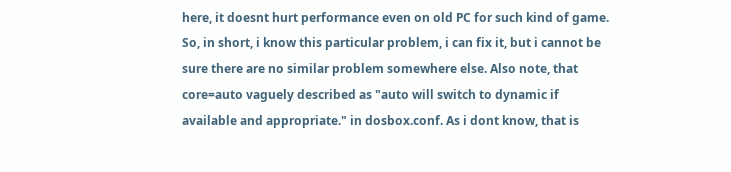here, it doesnt hurt performance even on old PC for such kind of game. So, in short, i know this particular problem, i can fix it, but i cannot be sure there are no similar problem somewhere else. Also note, that core=auto vaguely described as "auto will switch to dynamic if available and appropriate." in dosbox.conf. As i dont know, that is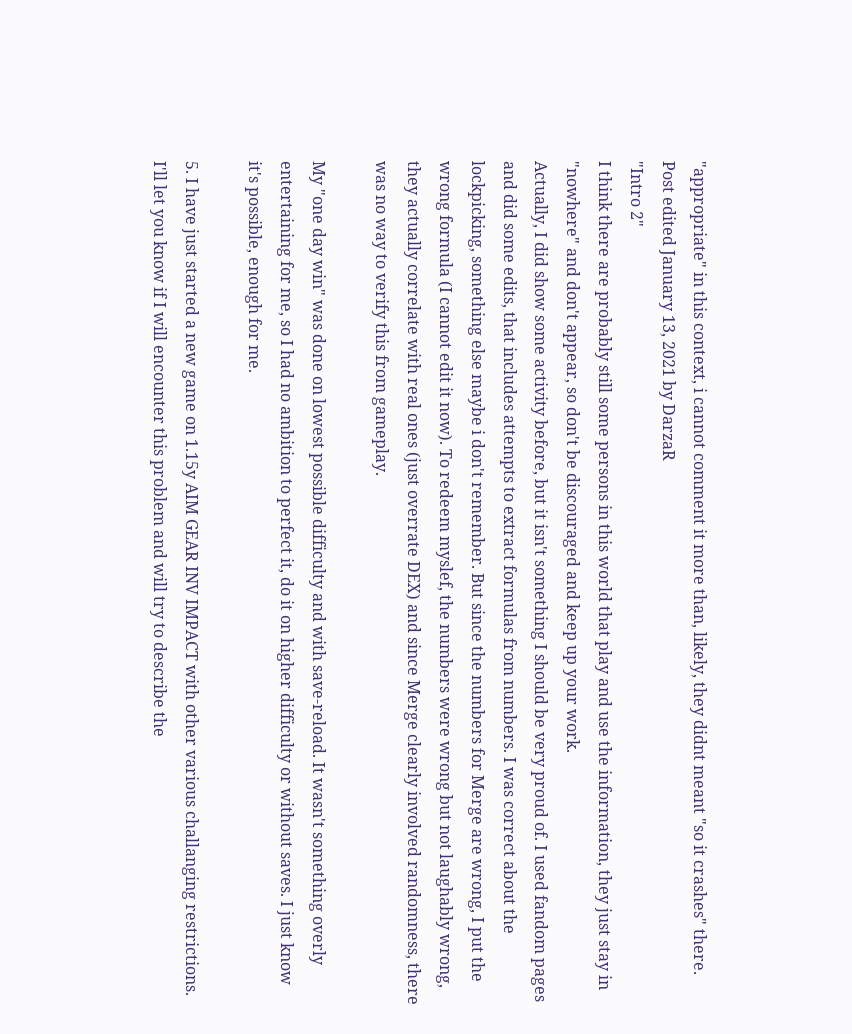"appropriate" in this context, i cannot comment it more than, likely, they didnt meant "so it crashes" there.
Post edited January 13, 2021 by DarzaR
"Intro 2"
I think there are probably still some persons in this world that play and use the information, they just stay in "nowhere" and don't appear, so don't be discouraged and keep up your work.
Actually, I did show some activity before, but it isn't something I should be very proud of. I used fandom pages and did some edits, that includes attempts to extract formulas from numbers. I was correct about the lockpicking, something else maybe i don't remember. But since the numbers for Merge are wrong, I put the wrong formula (I cannot edit it now). To redeem myslef, the numbers were wrong but not laughably wrong, they actually correlate with real ones (just overrate DEX) and since Merge clearly involved randomness, there was no way to verify this from gameplay.

My "one day win" was done on lowest possible difficulty and with save-reload. It wasn't something overly entertaining for me, so I had no ambition to perfect it, do it on higher difficulty or without saves. I just know it's possible, enough for me.

5. I have just started a new game on 1.15y AIM GEAR INV IMPACT with other various challanging restrictions. I'll let you know if I will encounter this problem and will try to describe the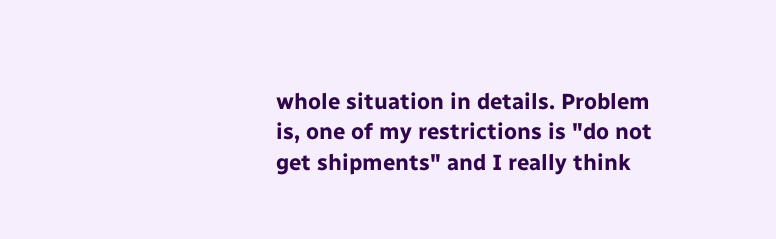whole situation in details. Problem is, one of my restrictions is "do not get shipments" and I really think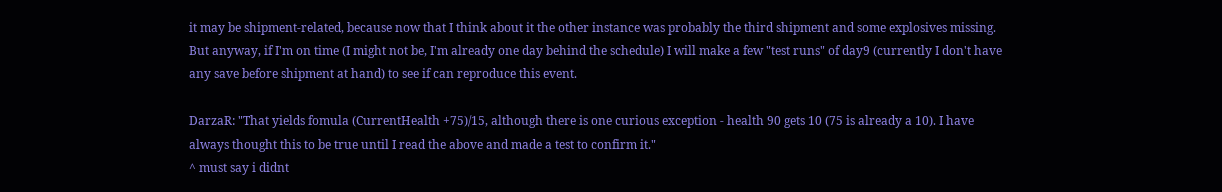it may be shipment-related, because now that I think about it the other instance was probably the third shipment and some explosives missing. But anyway, if I'm on time (I might not be, I'm already one day behind the schedule) I will make a few "test runs" of day9 (currently I don't have any save before shipment at hand) to see if can reproduce this event.

DarzaR: "That yields fomula (CurrentHealth +75)/15, although there is one curious exception - health 90 gets 10 (75 is already a 10). I have always thought this to be true until I read the above and made a test to confirm it."
^ must say i didnt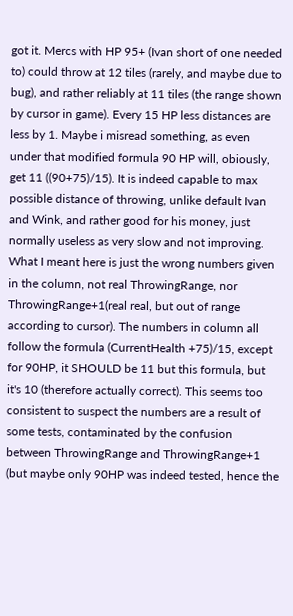got it. Mercs with HP 95+ (Ivan short of one needed to) could throw at 12 tiles (rarely, and maybe due to bug), and rather reliably at 11 tiles (the range shown by cursor in game). Every 15 HP less distances are less by 1. Maybe i misread something, as even under that modified formula 90 HP will, obiously, get 11 ((90+75)/15). It is indeed capable to max possible distance of throwing, unlike default Ivan and Wink, and rather good for his money, just normally useless as very slow and not improving.
What I meant here is just the wrong numbers given in the column, not real ThrowingRange, nor ThrowingRange+1(real real, but out of range according to cursor). The numbers in column all follow the formula (CurrentHealth +75)/15, except for 90HP, it SHOULD be 11 but this formula, but it's 10 (therefore actually correct). This seems too consistent to suspect the numbers are a result of some tests, contaminated by the confusion between ThrowingRange and ThrowingRange+1 (but maybe only 90HP was indeed tested, hence the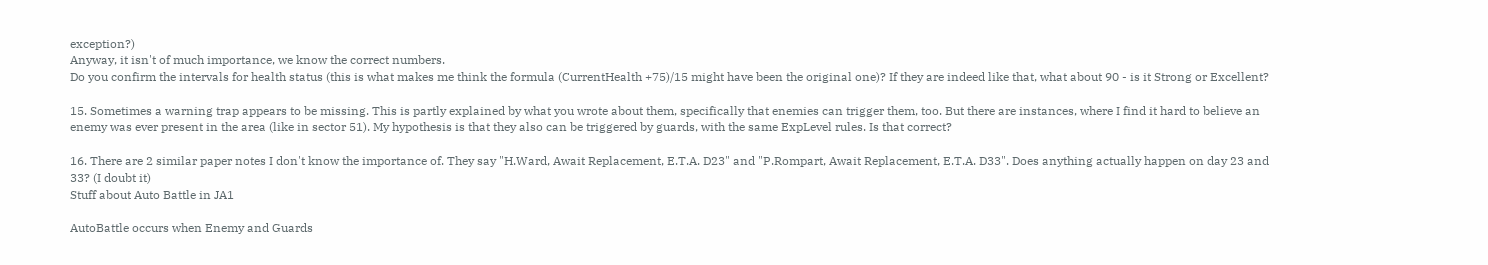exception?)
Anyway, it isn't of much importance, we know the correct numbers.
Do you confirm the intervals for health status (this is what makes me think the formula (CurrentHealth +75)/15 might have been the original one)? If they are indeed like that, what about 90 - is it Strong or Excellent?

15. Sometimes a warning trap appears to be missing. This is partly explained by what you wrote about them, specifically that enemies can trigger them, too. But there are instances, where I find it hard to believe an enemy was ever present in the area (like in sector 51). My hypothesis is that they also can be triggered by guards, with the same ExpLevel rules. Is that correct?

16. There are 2 similar paper notes I don't know the importance of. They say "H.Ward, Await Replacement, E.T.A. D23" and "P.Rompart, Await Replacement, E.T.A. D33". Does anything actually happen on day 23 and 33? (I doubt it)
Stuff about Auto Battle in JA1

AutoBattle occurs when Enemy and Guards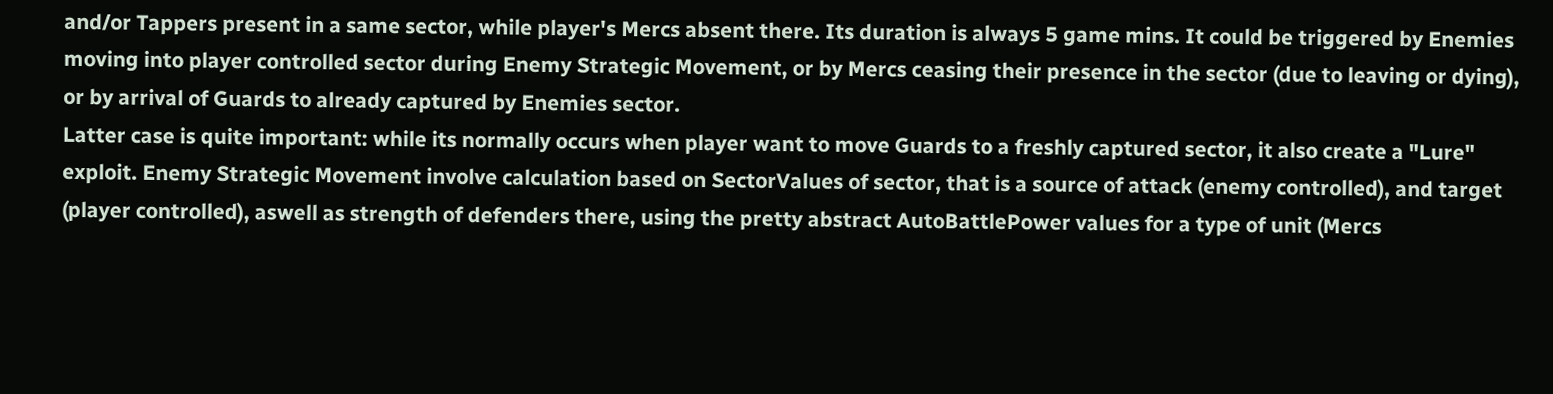and/or Tappers present in a same sector, while player's Mercs absent there. Its duration is always 5 game mins. It could be triggered by Enemies moving into player controlled sector during Enemy Strategic Movement, or by Mercs ceasing their presence in the sector (due to leaving or dying), or by arrival of Guards to already captured by Enemies sector.
Latter case is quite important: while its normally occurs when player want to move Guards to a freshly captured sector, it also create a "Lure" exploit. Enemy Strategic Movement involve calculation based on SectorValues of sector, that is a source of attack (enemy controlled), and target (player controlled), aswell as strength of defenders there, using the pretty abstract AutoBattlePower values for a type of unit (Mercs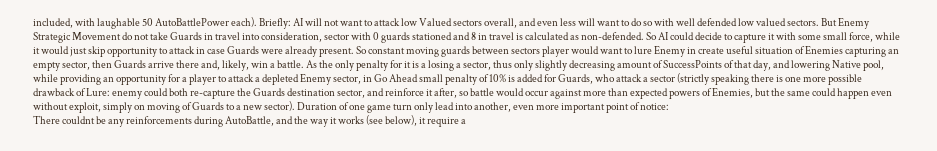included, with laughable 50 AutoBattlePower each). Briefly: AI will not want to attack low Valued sectors overall, and even less will want to do so with well defended low valued sectors. But Enemy Strategic Movement do not take Guards in travel into consideration, sector with 0 guards stationed and 8 in travel is calculated as non-defended. So AI could decide to capture it with some small force, while it would just skip opportunity to attack in case Guards were already present. So constant moving guards between sectors player would want to lure Enemy in create useful situation of Enemies capturing an empty sector, then Guards arrive there and, likely, win a battle. As the only penalty for it is a losing a sector, thus only slightly decreasing amount of SuccessPoints of that day, and lowering Native pool, while providing an opportunity for a player to attack a depleted Enemy sector, in Go Ahead small penalty of 10% is added for Guards, who attack a sector (strictly speaking there is one more possible drawback of Lure: enemy could both re-capture the Guards destination sector, and reinforce it after, so battle would occur against more than expected powers of Enemies, but the same could happen even without exploit, simply on moving of Guards to a new sector). Duration of one game turn only lead into another, even more important point of notice:
There couldnt be any reinforcements during AutoBattle, and the way it works (see below), it require a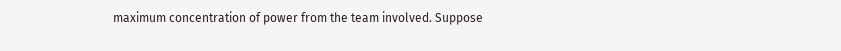maximum concentration of power from the team involved. Suppose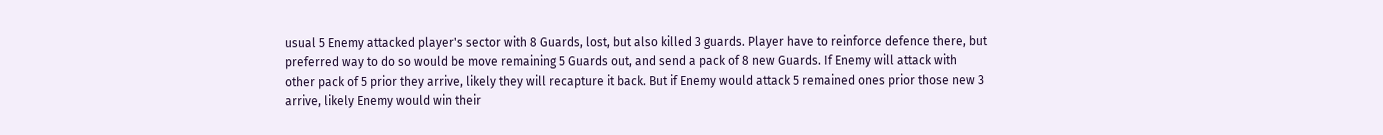usual 5 Enemy attacked player's sector with 8 Guards, lost, but also killed 3 guards. Player have to reinforce defence there, but preferred way to do so would be move remaining 5 Guards out, and send a pack of 8 new Guards. If Enemy will attack with other pack of 5 prior they arrive, likely they will recapture it back. But if Enemy would attack 5 remained ones prior those new 3 arrive, likely Enemy would win their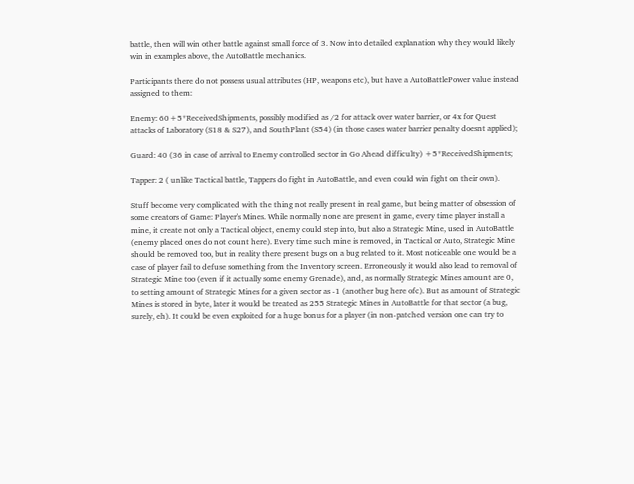battle, then will win other battle against small force of 3. Now into detailed explanation why they would likely win in examples above, the AutoBattle mechanics.

Participants there do not possess usual attributes (HP, weapons etc), but have a AutoBattlePower value instead assigned to them:

Enemy: 60+5*ReceivedShipments, possibly modified as /2 for attack over water barrier, or 4x for Quest attacks of Laboratory (S18 & S27), and SouthPlant (S54) (in those cases water barrier penalty doesnt applied);

Guard: 40 (36 in case of arrival to Enemy controlled sector in Go Ahead difficulty) +5*ReceivedShipments;

Tapper: 2 ( unlike Tactical battle, Tappers do fight in AutoBattle, and even could win fight on their own).

Stuff become very complicated with the thing not really present in real game, but being matter of obsession of some creators of Game: Player's Mines. While normally none are present in game, every time player install a mine, it create not only a Tactical object, enemy could step into, but also a Strategic Mine, used in AutoBattle (enemy placed ones do not count here). Every time such mine is removed, in Tactical or Auto, Strategic Mine should be removed too, but in reality there present bugs on a bug related to it. Most noticeable one would be a case of player fail to defuse something from the Inventory screen. Erroneously it would also lead to removal of Strategic Mine too (even if it actually some enemy Grenade), and, as normally Strategic Mines amount are 0, to setting amount of Strategic Mines for a given sector as -1 (another bug here ofc). But as amount of Strategic Mines is stored in byte, later it would be treated as 255 Strategic Mines in AutoBattle for that sector (a bug, surely, eh). It could be even exploited for a huge bonus for a player (in non-patched version one can try to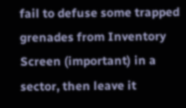fail to defuse some trapped grenades from Inventory Screen (important) in a sector, then leave it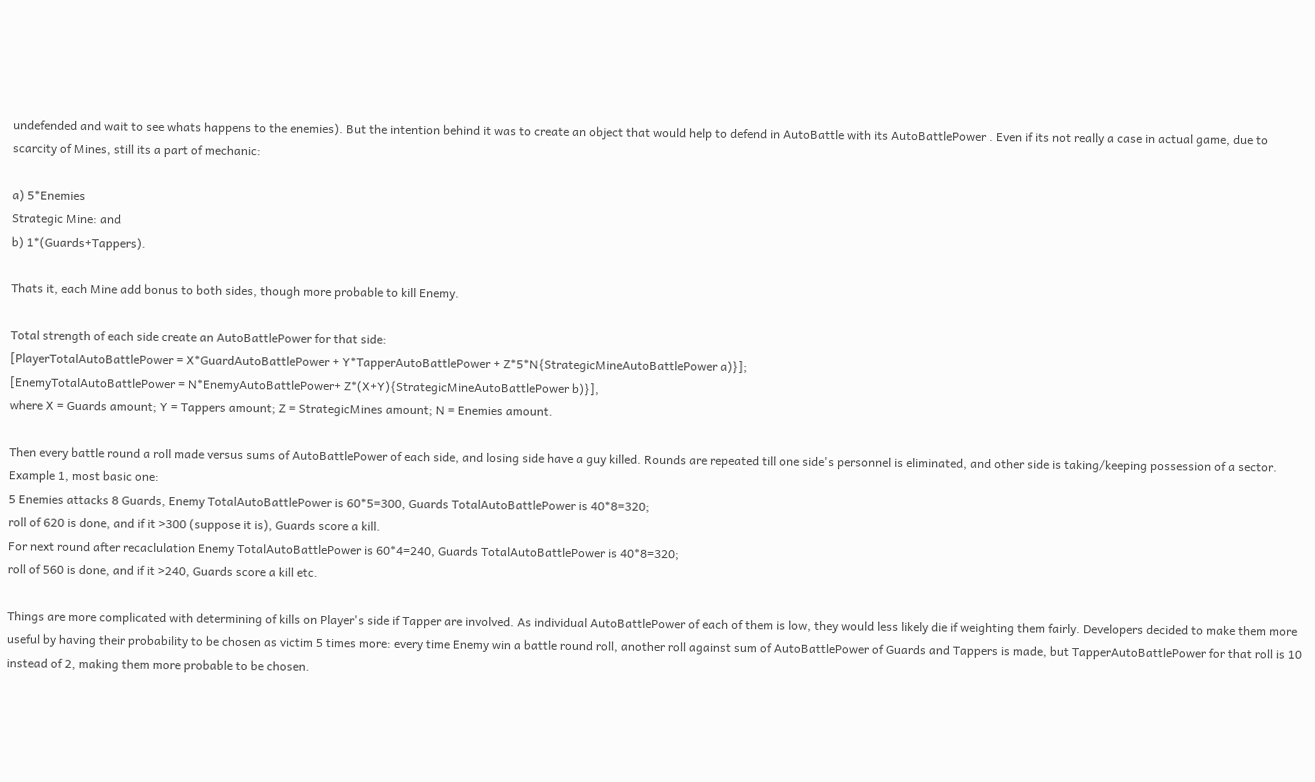undefended and wait to see whats happens to the enemies). But the intention behind it was to create an object that would help to defend in AutoBattle with its AutoBattlePower . Even if its not really a case in actual game, due to scarcity of Mines, still its a part of mechanic:

a) 5*Enemies
Strategic Mine: and
b) 1*(Guards+Tappers).

Thats it, each Mine add bonus to both sides, though more probable to kill Enemy.

Total strength of each side create an AutoBattlePower for that side:
[PlayerTotalAutoBattlePower = X*GuardAutoBattlePower + Y*TapperAutoBattlePower + Z*5*N{StrategicMineAutoBattlePower a)}];
[EnemyTotalAutoBattlePower = N*EnemyAutoBattlePower+ Z*(X+Y){StrategicMineAutoBattlePower b)}],
where X = Guards amount; Y = Tappers amount; Z = StrategicMines amount; N = Enemies amount.

Then every battle round a roll made versus sums of AutoBattlePower of each side, and losing side have a guy killed. Rounds are repeated till one side's personnel is eliminated, and other side is taking/keeping possession of a sector.
Example 1, most basic one:
5 Enemies attacks 8 Guards, Enemy TotalAutoBattlePower is 60*5=300, Guards TotalAutoBattlePower is 40*8=320;
roll of 620 is done, and if it >300 (suppose it is), Guards score a kill.
For next round after recaclulation Enemy TotalAutoBattlePower is 60*4=240, Guards TotalAutoBattlePower is 40*8=320;
roll of 560 is done, and if it >240, Guards score a kill etc.

Things are more complicated with determining of kills on Player's side if Tapper are involved. As individual AutoBattlePower of each of them is low, they would less likely die if weighting them fairly. Developers decided to make them more useful by having their probability to be chosen as victim 5 times more: every time Enemy win a battle round roll, another roll against sum of AutoBattlePower of Guards and Tappers is made, but TapperAutoBattlePower for that roll is 10 instead of 2, making them more probable to be chosen.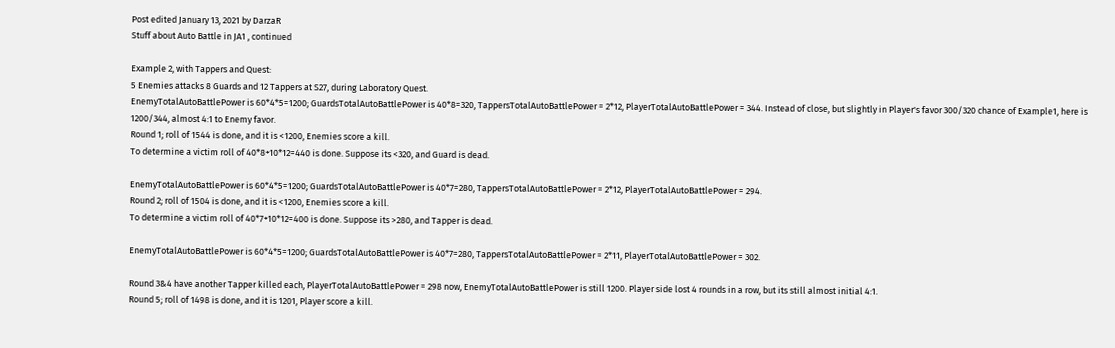Post edited January 13, 2021 by DarzaR
Stuff about Auto Battle in JA1 , continued

Example 2, with Tappers and Quest:
5 Enemies attacks 8 Guards and 12 Tappers at S27, during Laboratory Quest.
EnemyTotalAutoBattlePower is 60*4*5=1200; GuardsTotalAutoBattlePower is 40*8=320, TappersTotalAutoBattlePower = 2*12, PlayerTotalAutoBattlePower = 344. Instead of close, but slightly in Player's favor 300/320 chance of Example1, here is 1200/344, almost 4:1 to Enemy favor.
Round 1; roll of 1544 is done, and it is <1200, Enemies score a kill.
To determine a victim roll of 40*8+10*12=440 is done. Suppose its <320, and Guard is dead.

EnemyTotalAutoBattlePower is 60*4*5=1200; GuardsTotalAutoBattlePower is 40*7=280, TappersTotalAutoBattlePower = 2*12, PlayerTotalAutoBattlePower = 294.
Round 2; roll of 1504 is done, and it is <1200, Enemies score a kill.
To determine a victim roll of 40*7+10*12=400 is done. Suppose its >280, and Tapper is dead.

EnemyTotalAutoBattlePower is 60*4*5=1200; GuardsTotalAutoBattlePower is 40*7=280, TappersTotalAutoBattlePower = 2*11, PlayerTotalAutoBattlePower = 302.

Round 3&4 have another Tapper killed each, PlayerTotalAutoBattlePower = 298 now, EnemyTotalAutoBattlePower is still 1200. Player side lost 4 rounds in a row, but its still almost initial 4:1.
Round 5; roll of 1498 is done, and it is 1201, Player score a kill.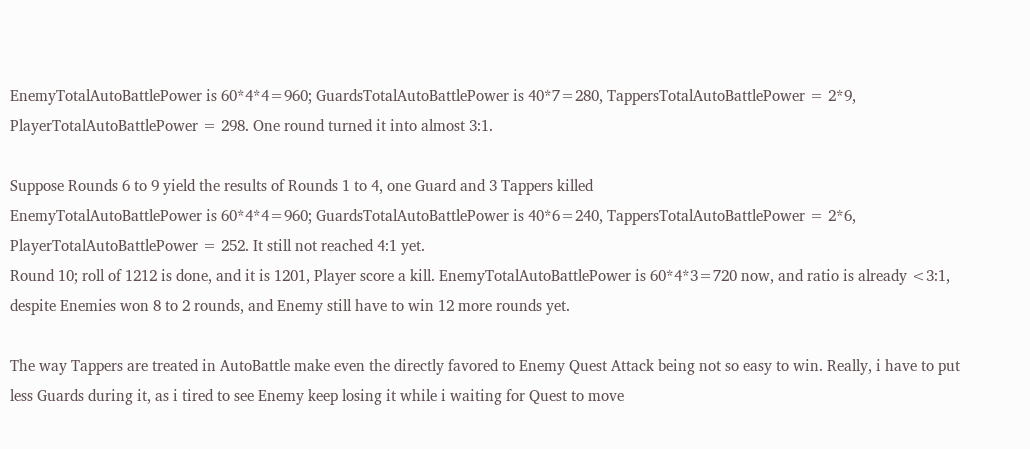EnemyTotalAutoBattlePower is 60*4*4=960; GuardsTotalAutoBattlePower is 40*7=280, TappersTotalAutoBattlePower = 2*9, PlayerTotalAutoBattlePower = 298. One round turned it into almost 3:1.

Suppose Rounds 6 to 9 yield the results of Rounds 1 to 4, one Guard and 3 Tappers killed
EnemyTotalAutoBattlePower is 60*4*4=960; GuardsTotalAutoBattlePower is 40*6=240, TappersTotalAutoBattlePower = 2*6, PlayerTotalAutoBattlePower = 252. It still not reached 4:1 yet.
Round 10; roll of 1212 is done, and it is 1201, Player score a kill. EnemyTotalAutoBattlePower is 60*4*3=720 now, and ratio is already <3:1, despite Enemies won 8 to 2 rounds, and Enemy still have to win 12 more rounds yet.

The way Tappers are treated in AutoBattle make even the directly favored to Enemy Quest Attack being not so easy to win. Really, i have to put less Guards during it, as i tired to see Enemy keep losing it while i waiting for Quest to move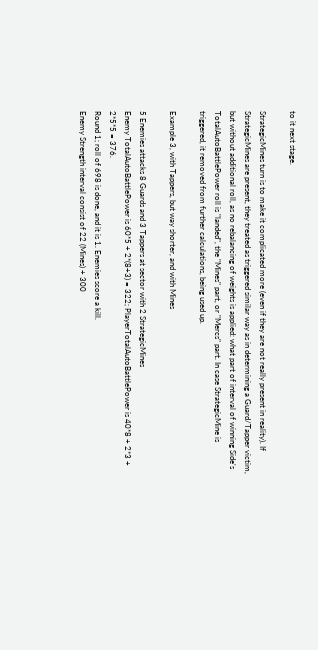to it next stage.

StrategicMines turn is to make it complicated more (even if they are not really present in reality). If StrategicMines are present, they treated as triggered similar way as in determining a Guard/Tapper victim, but without additional roll, as no rebalancing of weights is applied: what part of interval of winning Side's TotalAutoBattlePower roll is "landed", the "Mines" part, or "Mercs" part. In case StrategicMine is triggered, it removed from further calculations, being used up.

Example 3, with Tappers, but way shorter, and with Mines

5 Enemies attacks 8 Guards and 3 Tappers at sector with 2 StrategicMines
Enemy TotalAutoBattlePower is 60*5 + 2*(8+3) = 322; PlayerTotalAutoBattlePower is 40*8 + 2*3 + 2*5*5 = 376.
Round 1; roll of 698 is done, and it is 1. Enemies score a kill.
Enemy Strength interval consist of 22 (Mines) + 300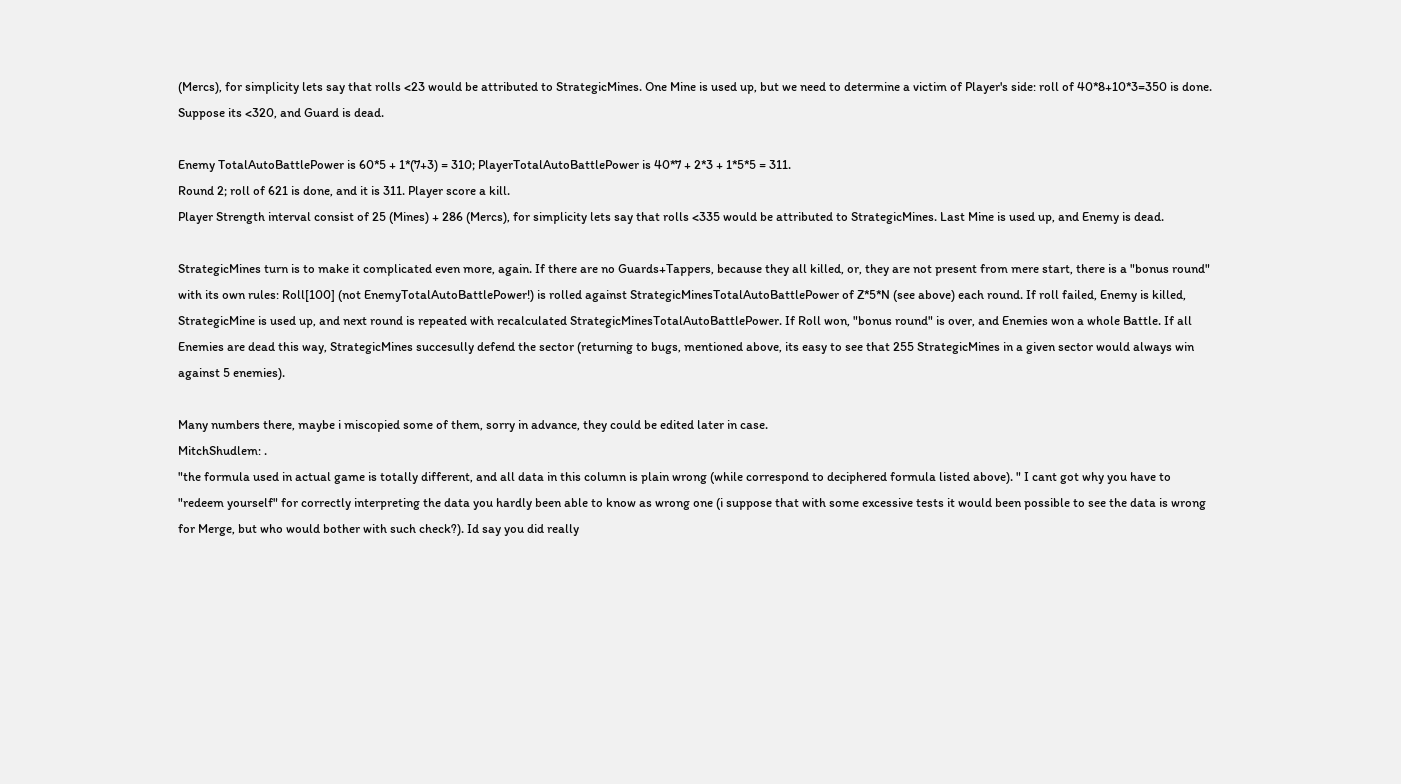(Mercs), for simplicity lets say that rolls <23 would be attributed to StrategicMines. One Mine is used up, but we need to determine a victim of Player's side: roll of 40*8+10*3=350 is done. Suppose its <320, and Guard is dead.

Enemy TotalAutoBattlePower is 60*5 + 1*(7+3) = 310; PlayerTotalAutoBattlePower is 40*7 + 2*3 + 1*5*5 = 311.
Round 2; roll of 621 is done, and it is 311. Player score a kill.
Player Strength interval consist of 25 (Mines) + 286 (Mercs), for simplicity lets say that rolls <335 would be attributed to StrategicMines. Last Mine is used up, and Enemy is dead.

StrategicMines turn is to make it complicated even more, again. If there are no Guards+Tappers, because they all killed, or, they are not present from mere start, there is a "bonus round" with its own rules: Roll[100] (not EnemyTotalAutoBattlePower!) is rolled against StrategicMinesTotalAutoBattlePower of Z*5*N (see above) each round. If roll failed, Enemy is killed, StrategicMine is used up, and next round is repeated with recalculated StrategicMinesTotalAutoBattlePower. If Roll won, "bonus round" is over, and Enemies won a whole Battle. If all Enemies are dead this way, StrategicMines succesully defend the sector (returning to bugs, mentioned above, its easy to see that 255 StrategicMines in a given sector would always win against 5 enemies).

Many numbers there, maybe i miscopied some of them, sorry in advance, they could be edited later in case.
MitchShudlem: .
"the formula used in actual game is totally different, and all data in this column is plain wrong (while correspond to deciphered formula listed above). " I cant got why you have to "redeem yourself" for correctly interpreting the data you hardly been able to know as wrong one (i suppose that with some excessive tests it would been possible to see the data is wrong for Merge, but who would bother with such check?). Id say you did really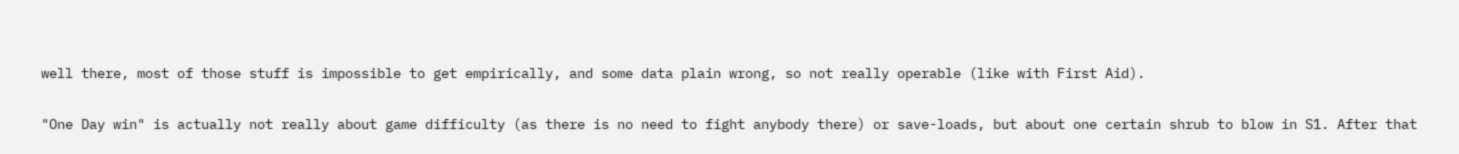well there, most of those stuff is impossible to get empirically, and some data plain wrong, so not really operable (like with First Aid).

"One Day win" is actually not really about game difficulty (as there is no need to fight anybody there) or save-loads, but about one certain shrub to blow in S1. After that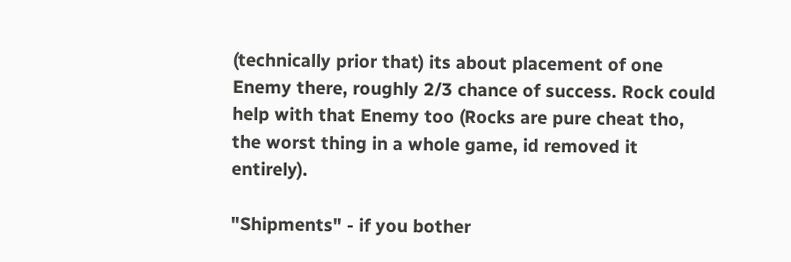(technically prior that) its about placement of one Enemy there, roughly 2/3 chance of success. Rock could help with that Enemy too (Rocks are pure cheat tho, the worst thing in a whole game, id removed it entirely).

"Shipments" - if you bother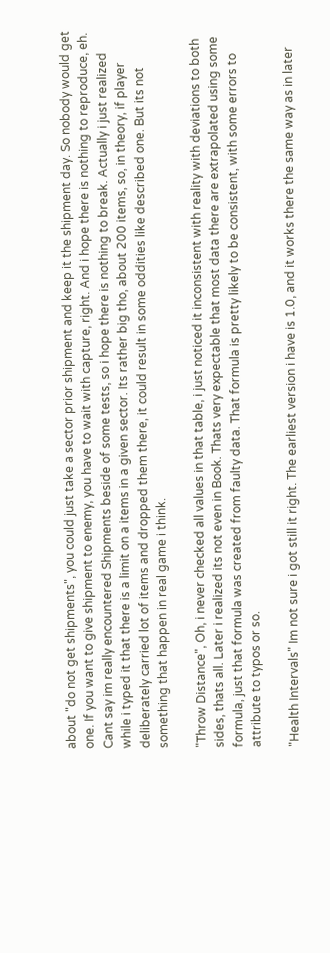about "do not get shipments", you could just take a sector prior shipment and keep it the shipment day. So nobody would get one. If you want to give shipment to enemy, you have to wait with capture, right. And i hope there is nothing to reproduce, eh. Cant say im really encountered Shipments beside of some tests, so i hope there is nothing to break. Actually i just realized while i typed it that there is a limit on a items in a given sector. Its rather big tho, about 200 items, so, in theory, if player deliberately carried lot of items and dropped them there, it could result in some oddities like described one. But its not something that happen in real game i think.

"Throw Distance", Oh, i never checked all values in that table, i just noticed it inconsistent with reality with deviations to both sides, thats all. Later i realized its not even in Book. Thats very expectable that most data there are extrapolated using some formula, just that formula was created from faulty data. That formula is pretty likely to be consistent, with some errors to attribute to typos or so.

"Health Intervals" Im not sure i got still it right. The earliest version i have is 1.0, and it works there the same way as in later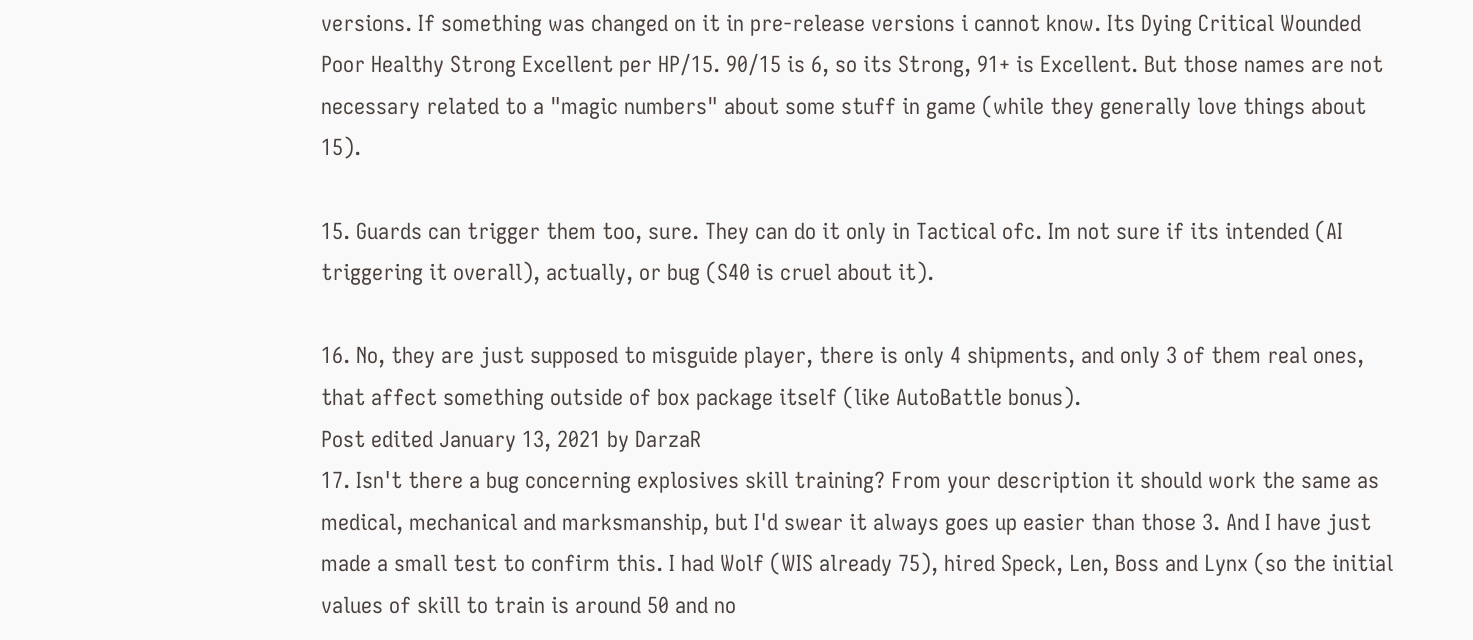versions. If something was changed on it in pre-release versions i cannot know. Its Dying Critical Wounded Poor Healthy Strong Excellent per HP/15. 90/15 is 6, so its Strong, 91+ is Excellent. But those names are not necessary related to a "magic numbers" about some stuff in game (while they generally love things about 15).

15. Guards can trigger them too, sure. They can do it only in Tactical ofc. Im not sure if its intended (AI triggering it overall), actually, or bug (S40 is cruel about it).

16. No, they are just supposed to misguide player, there is only 4 shipments, and only 3 of them real ones, that affect something outside of box package itself (like AutoBattle bonus).
Post edited January 13, 2021 by DarzaR
17. Isn't there a bug concerning explosives skill training? From your description it should work the same as medical, mechanical and marksmanship, but I'd swear it always goes up easier than those 3. And I have just made a small test to confirm this. I had Wolf (WIS already 75), hired Speck, Len, Boss and Lynx (so the initial values of skill to train is around 50 and no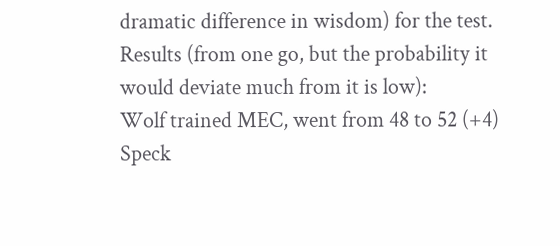dramatic difference in wisdom) for the test. Results (from one go, but the probability it would deviate much from it is low):
Wolf trained MEC, went from 48 to 52 (+4)
Speck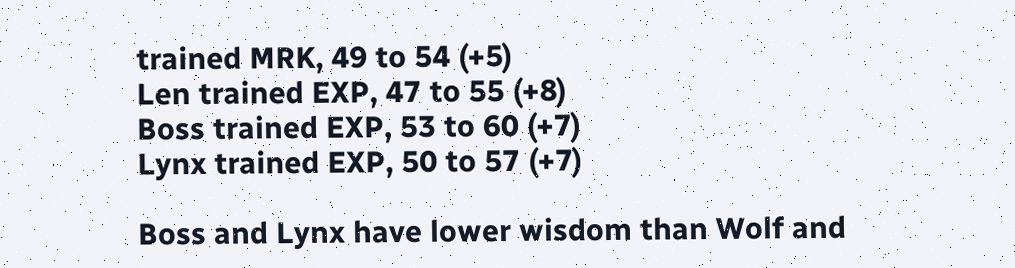trained MRK, 49 to 54 (+5)
Len trained EXP, 47 to 55 (+8)
Boss trained EXP, 53 to 60 (+7)
Lynx trained EXP, 50 to 57 (+7)

Boss and Lynx have lower wisdom than Wolf and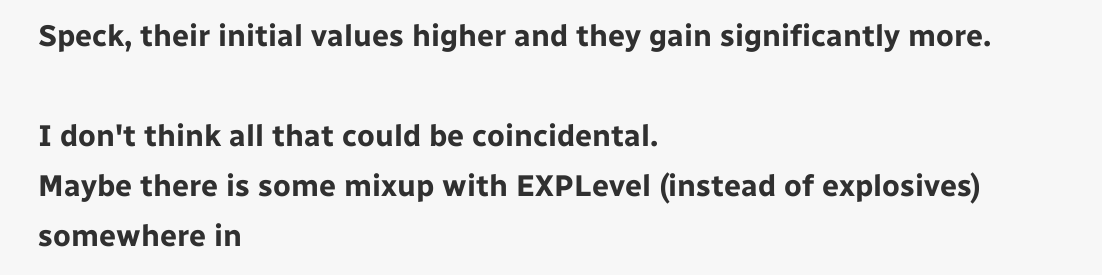Speck, their initial values higher and they gain significantly more.

I don't think all that could be coincidental.
Maybe there is some mixup with EXPLevel (instead of explosives) somewhere in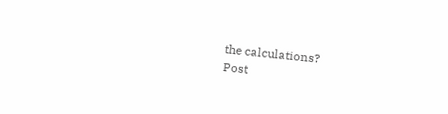the calculations?
Post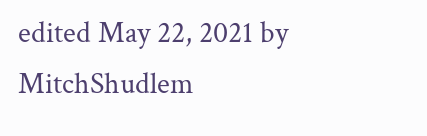edited May 22, 2021 by MitchShudlem